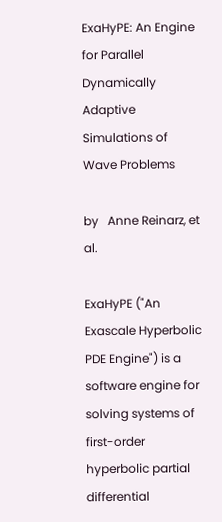ExaHyPE: An Engine for Parallel Dynamically Adaptive Simulations of Wave Problems

by   Anne Reinarz, et al.

ExaHyPE ("An Exascale Hyperbolic PDE Engine") is a software engine for solving systems of first-order hyperbolic partial differential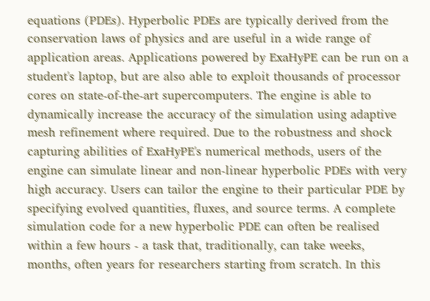equations (PDEs). Hyperbolic PDEs are typically derived from the conservation laws of physics and are useful in a wide range of application areas. Applications powered by ExaHyPE can be run on a student's laptop, but are also able to exploit thousands of processor cores on state-of-the-art supercomputers. The engine is able to dynamically increase the accuracy of the simulation using adaptive mesh refinement where required. Due to the robustness and shock capturing abilities of ExaHyPE's numerical methods, users of the engine can simulate linear and non-linear hyperbolic PDEs with very high accuracy. Users can tailor the engine to their particular PDE by specifying evolved quantities, fluxes, and source terms. A complete simulation code for a new hyperbolic PDE can often be realised within a few hours - a task that, traditionally, can take weeks, months, often years for researchers starting from scratch. In this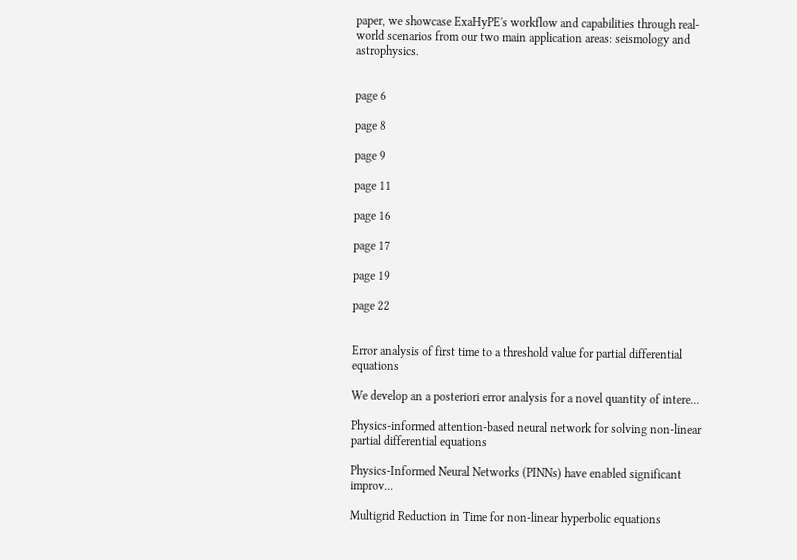paper, we showcase ExaHyPE's workflow and capabilities through real-world scenarios from our two main application areas: seismology and astrophysics.


page 6

page 8

page 9

page 11

page 16

page 17

page 19

page 22


Error analysis of first time to a threshold value for partial differential equations

We develop an a posteriori error analysis for a novel quantity of intere...

Physics-informed attention-based neural network for solving non-linear partial differential equations

Physics-Informed Neural Networks (PINNs) have enabled significant improv...

Multigrid Reduction in Time for non-linear hyperbolic equations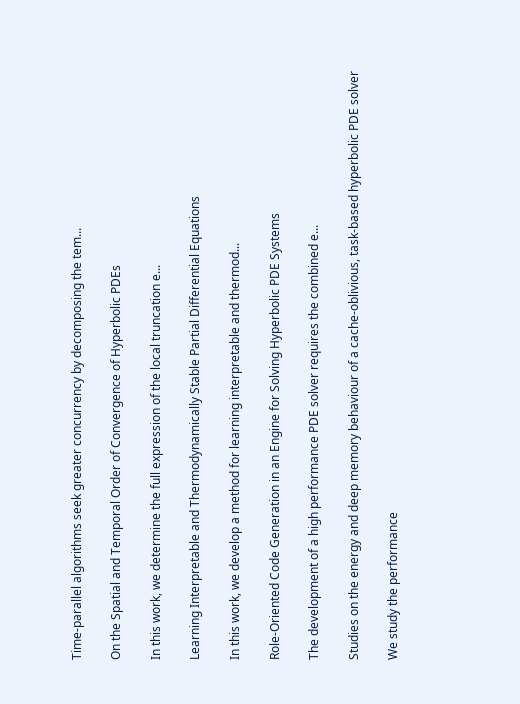Time-parallel algorithms seek greater concurrency by decomposing the tem...

On the Spatial and Temporal Order of Convergence of Hyperbolic PDEs

In this work, we determine the full expression of the local truncation e...

Learning Interpretable and Thermodynamically Stable Partial Differential Equations

In this work, we develop a method for learning interpretable and thermod...

Role-Oriented Code Generation in an Engine for Solving Hyperbolic PDE Systems

The development of a high performance PDE solver requires the combined e...

Studies on the energy and deep memory behaviour of a cache-oblivious, task-based hyperbolic PDE solver

We study the performance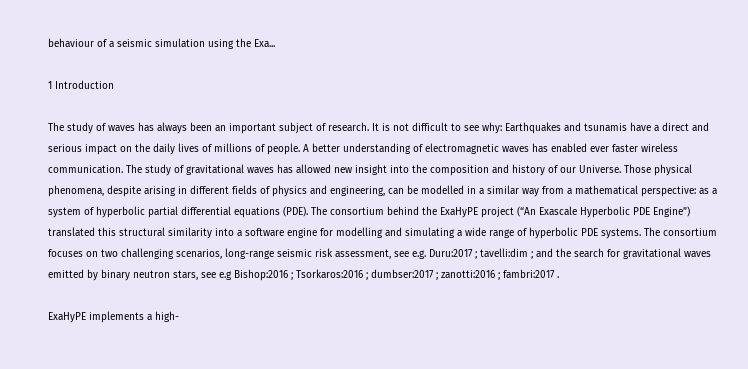behaviour of a seismic simulation using the Exa...

1 Introduction

The study of waves has always been an important subject of research. It is not difficult to see why: Earthquakes and tsunamis have a direct and serious impact on the daily lives of millions of people. A better understanding of electromagnetic waves has enabled ever faster wireless communication. The study of gravitational waves has allowed new insight into the composition and history of our Universe. Those physical phenomena, despite arising in different fields of physics and engineering, can be modelled in a similar way from a mathematical perspective: as a system of hyperbolic partial differential equations (PDE). The consortium behind the ExaHyPE project (“An Exascale Hyperbolic PDE Engine”) translated this structural similarity into a software engine for modelling and simulating a wide range of hyperbolic PDE systems. The consortium focuses on two challenging scenarios, long-range seismic risk assessment, see e.g. Duru:2017 ; tavelli:dim ; and the search for gravitational waves emitted by binary neutron stars, see e.g Bishop:2016 ; Tsorkaros:2016 ; dumbser:2017 ; zanotti:2016 ; fambri:2017 .

ExaHyPE implements a high-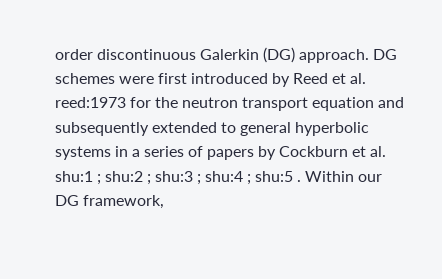order discontinuous Galerkin (DG) approach. DG schemes were first introduced by Reed et al. reed:1973 for the neutron transport equation and subsequently extended to general hyperbolic systems in a series of papers by Cockburn et al. shu:1 ; shu:2 ; shu:3 ; shu:4 ; shu:5 . Within our DG framework,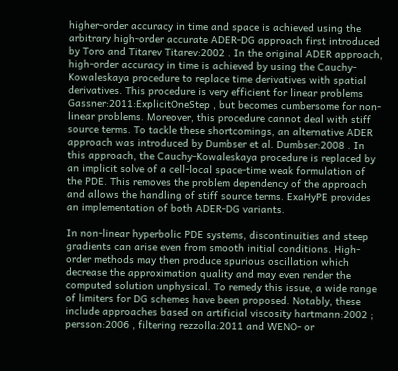higher-order accuracy in time and space is achieved using the arbitrary high-order accurate ADER-DG approach first introduced by Toro and Titarev Titarev:2002 . In the original ADER approach, high-order accuracy in time is achieved by using the Cauchy-Kowaleskaya procedure to replace time derivatives with spatial derivatives. This procedure is very efficient for linear problems Gassner:2011:ExplicitOneStep , but becomes cumbersome for non-linear problems. Moreover, this procedure cannot deal with stiff source terms. To tackle these shortcomings, an alternative ADER approach was introduced by Dumbser et al. Dumbser:2008 . In this approach, the Cauchy-Kowaleskaya procedure is replaced by an implicit solve of a cell-local space-time weak formulation of the PDE. This removes the problem dependency of the approach and allows the handling of stiff source terms. ExaHyPE provides an implementation of both ADER-DG variants.

In non-linear hyperbolic PDE systems, discontinuities and steep gradients can arise even from smooth initial conditions. High-order methods may then produce spurious oscillation which decrease the approximation quality and may even render the computed solution unphysical. To remedy this issue, a wide range of limiters for DG schemes have been proposed. Notably, these include approaches based on artificial viscosity hartmann:2002 ; persson:2006 , filtering rezzolla:2011 and WENO- or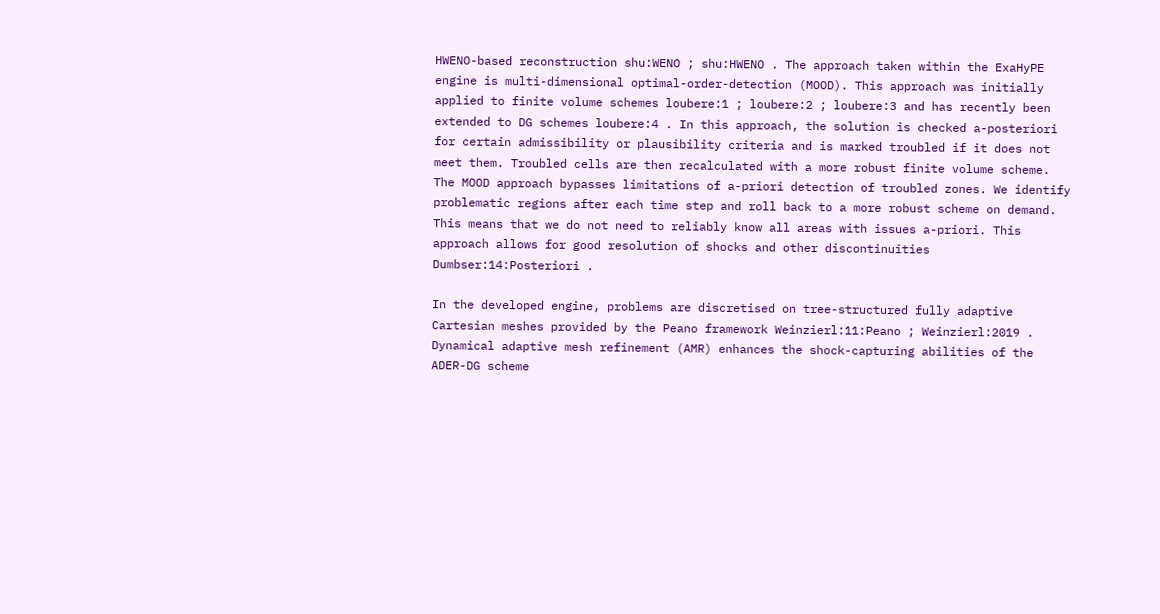HWENO-based reconstruction shu:WENO ; shu:HWENO . The approach taken within the ExaHyPE engine is multi-dimensional optimal-order-detection (MOOD). This approach was initially applied to finite volume schemes loubere:1 ; loubere:2 ; loubere:3 and has recently been extended to DG schemes loubere:4 . In this approach, the solution is checked a-posteriori for certain admissibility or plausibility criteria and is marked troubled if it does not meet them. Troubled cells are then recalculated with a more robust finite volume scheme. The MOOD approach bypasses limitations of a-priori detection of troubled zones. We identify problematic regions after each time step and roll back to a more robust scheme on demand. This means that we do not need to reliably know all areas with issues a-priori. This approach allows for good resolution of shocks and other discontinuities Dumbser:14:Posteriori .

In the developed engine, problems are discretised on tree-structured fully adaptive Cartesian meshes provided by the Peano framework Weinzierl:11:Peano ; Weinzierl:2019 . Dynamical adaptive mesh refinement (AMR) enhances the shock-capturing abilities of the ADER-DG scheme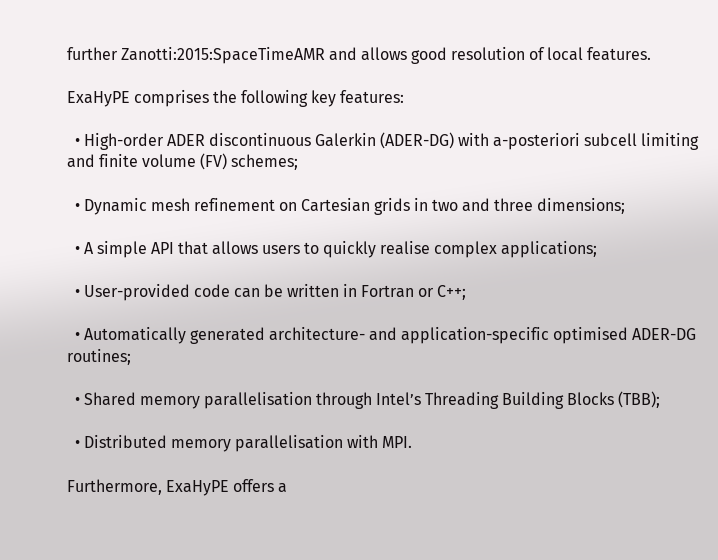further Zanotti:2015:SpaceTimeAMR and allows good resolution of local features.

ExaHyPE comprises the following key features:

  • High-order ADER discontinuous Galerkin (ADER-DG) with a-posteriori subcell limiting and finite volume (FV) schemes;

  • Dynamic mesh refinement on Cartesian grids in two and three dimensions;

  • A simple API that allows users to quickly realise complex applications;

  • User-provided code can be written in Fortran or C++;

  • Automatically generated architecture- and application-specific optimised ADER-DG routines;

  • Shared memory parallelisation through Intel’s Threading Building Blocks (TBB);

  • Distributed memory parallelisation with MPI.

Furthermore, ExaHyPE offers a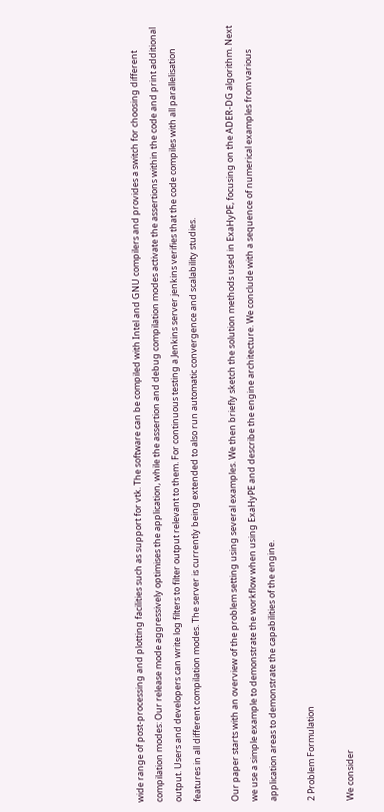wide range of post-processing and plotting facilities such as support for vtk. The software can be compiled with Intel and GNU compilers and provides a switch for choosing different compilation modes: Our release mode aggressively optimises the application, while the assertion and debug compilation modes activate the assertions within the code and print additional output. Users and developers can write log filters to filter output relevant to them. For continuous testing a Jenkins server jenkins verifies that the code compiles with all parallelisation features in all different compilation modes. The server is currently being extended to also run automatic convergence and scalability studies.

Our paper starts with an overview of the problem setting using several examples. We then briefly sketch the solution methods used in ExaHyPE, focusing on the ADER-DG algorithm. Next we use a simple example to demonstrate the workflow when using ExaHyPE and describe the engine architecture. We conclude with a sequence of numerical examples from various application areas to demonstrate the capabilities of the engine.

2 Problem Formulation

We consider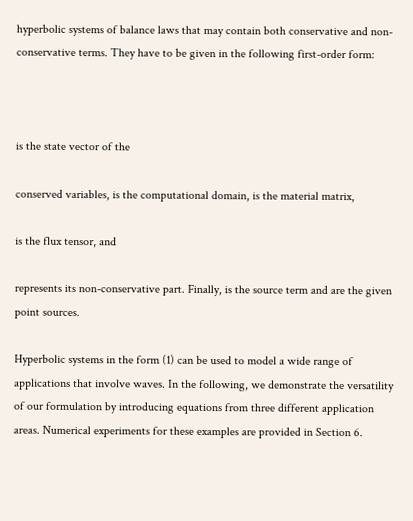hyperbolic systems of balance laws that may contain both conservative and non-conservative terms. They have to be given in the following first-order form:



is the state vector of the

conserved variables, is the computational domain, is the material matrix,

is the flux tensor, and

represents its non-conservative part. Finally, is the source term and are the given point sources.

Hyperbolic systems in the form (1) can be used to model a wide range of applications that involve waves. In the following, we demonstrate the versatility of our formulation by introducing equations from three different application areas. Numerical experiments for these examples are provided in Section 6.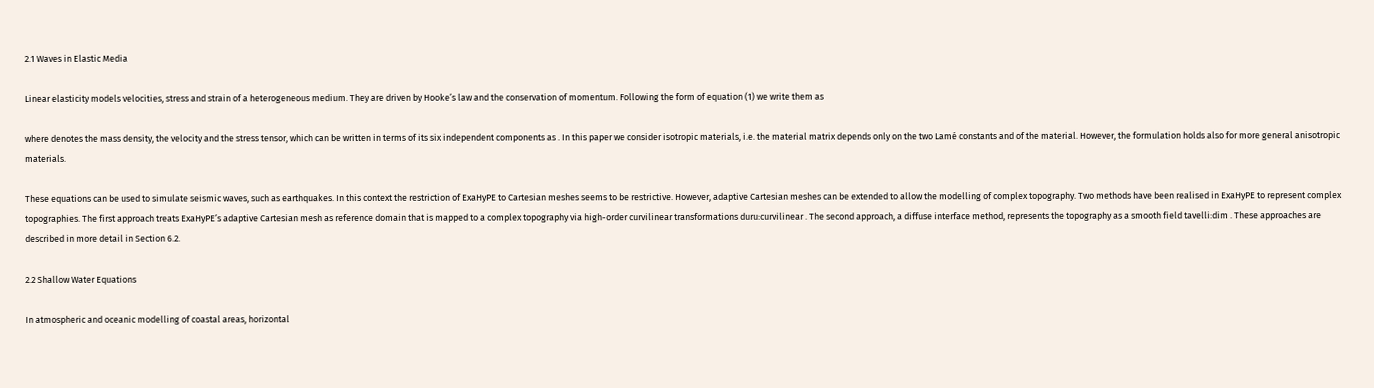2.1 Waves in Elastic Media

Linear elasticity models velocities, stress and strain of a heterogeneous medium. They are driven by Hooke’s law and the conservation of momentum. Following the form of equation (1) we write them as

where denotes the mass density, the velocity and the stress tensor, which can be written in terms of its six independent components as . In this paper we consider isotropic materials, i.e. the material matrix depends only on the two Lamé constants and of the material. However, the formulation holds also for more general anisotropic materials.

These equations can be used to simulate seismic waves, such as earthquakes. In this context the restriction of ExaHyPE to Cartesian meshes seems to be restrictive. However, adaptive Cartesian meshes can be extended to allow the modelling of complex topography. Two methods have been realised in ExaHyPE to represent complex topographies. The first approach treats ExaHyPE’s adaptive Cartesian mesh as reference domain that is mapped to a complex topography via high-order curvilinear transformations duru:curvilinear . The second approach, a diffuse interface method, represents the topography as a smooth field tavelli:dim . These approaches are described in more detail in Section 6.2.

2.2 Shallow Water Equations

In atmospheric and oceanic modelling of coastal areas, horizontal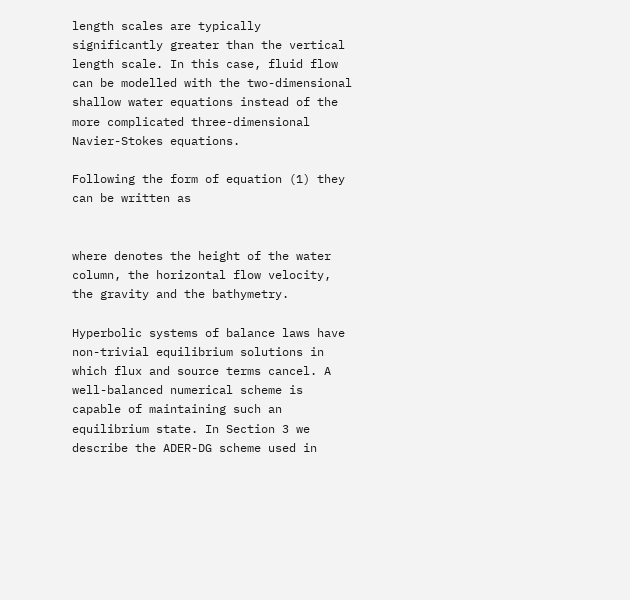length scales are typically significantly greater than the vertical length scale. In this case, fluid flow can be modelled with the two-dimensional shallow water equations instead of the more complicated three-dimensional Navier-Stokes equations.

Following the form of equation (1) they can be written as


where denotes the height of the water column, the horizontal flow velocity, the gravity and the bathymetry.

Hyperbolic systems of balance laws have non-trivial equilibrium solutions in which flux and source terms cancel. A well-balanced numerical scheme is capable of maintaining such an equilibrium state. In Section 3 we describe the ADER-DG scheme used in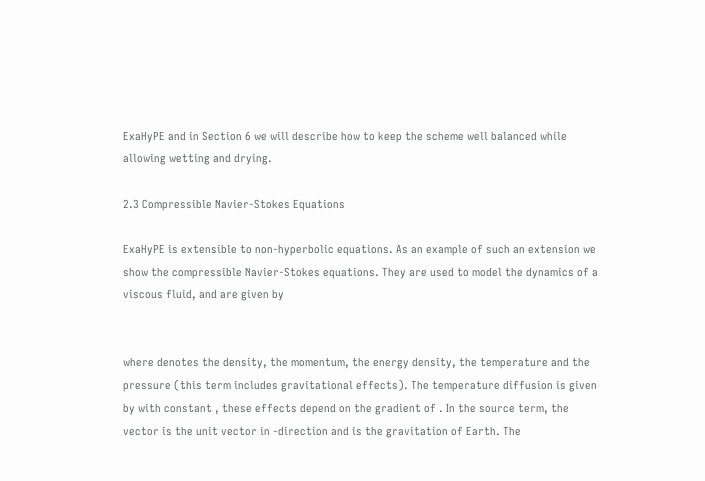ExaHyPE and in Section 6 we will describe how to keep the scheme well balanced while allowing wetting and drying.

2.3 Compressible Navier-Stokes Equations

ExaHyPE is extensible to non-hyperbolic equations. As an example of such an extension we show the compressible Navier-Stokes equations. They are used to model the dynamics of a viscous fluid, and are given by


where denotes the density, the momentum, the energy density, the temperature and the pressure (this term includes gravitational effects). The temperature diffusion is given by with constant , these effects depend on the gradient of . In the source term, the vector is the unit vector in -direction and is the gravitation of Earth. The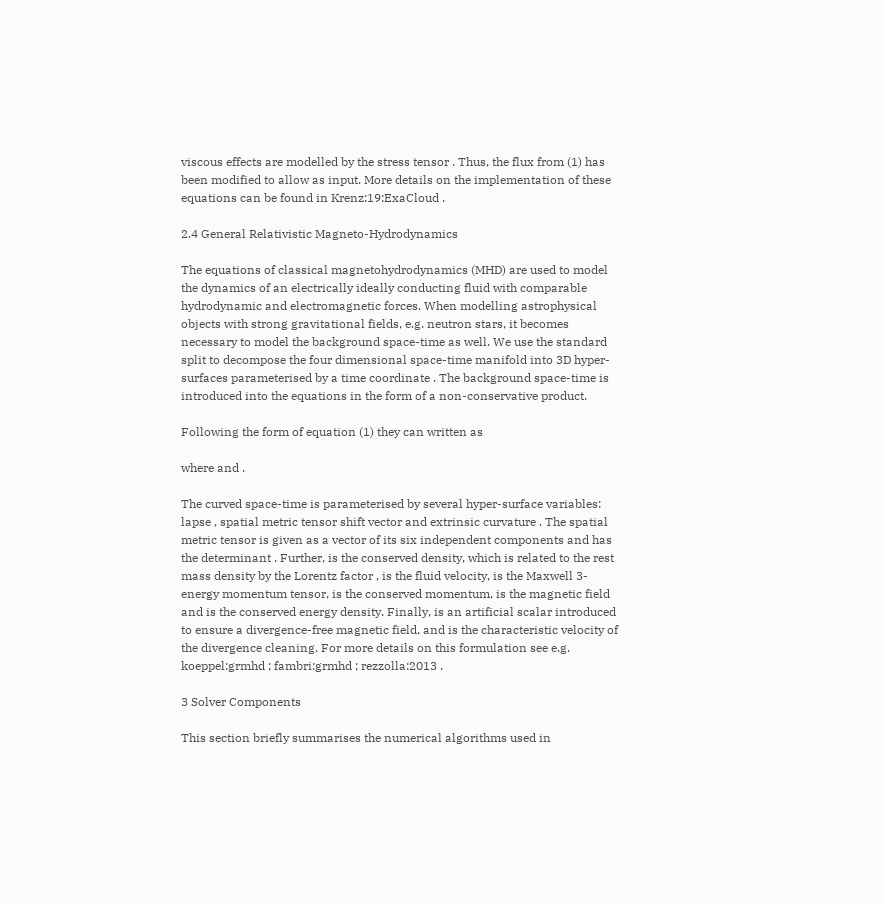viscous effects are modelled by the stress tensor . Thus, the flux from (1) has been modified to allow as input. More details on the implementation of these equations can be found in Krenz:19:ExaCloud .

2.4 General Relativistic Magneto-Hydrodynamics

The equations of classical magnetohydrodynamics (MHD) are used to model the dynamics of an electrically ideally conducting fluid with comparable hydrodynamic and electromagnetic forces. When modelling astrophysical objects with strong gravitational fields, e.g. neutron stars, it becomes necessary to model the background space-time as well. We use the standard split to decompose the four dimensional space-time manifold into 3D hyper-surfaces parameterised by a time coordinate . The background space-time is introduced into the equations in the form of a non-conservative product.

Following the form of equation (1) they can written as

where and .

The curved space-time is parameterised by several hyper-surface variables: lapse , spatial metric tensor shift vector and extrinsic curvature . The spatial metric tensor is given as a vector of its six independent components and has the determinant . Further, is the conserved density, which is related to the rest mass density by the Lorentz factor , is the fluid velocity, is the Maxwell 3-energy momentum tensor, is the conserved momentum, is the magnetic field and is the conserved energy density. Finally, is an artificial scalar introduced to ensure a divergence-free magnetic field, and is the characteristic velocity of the divergence cleaning. For more details on this formulation see e.g. koeppel:grmhd ; fambri:grmhd ; rezzolla:2013 .

3 Solver Components

This section briefly summarises the numerical algorithms used in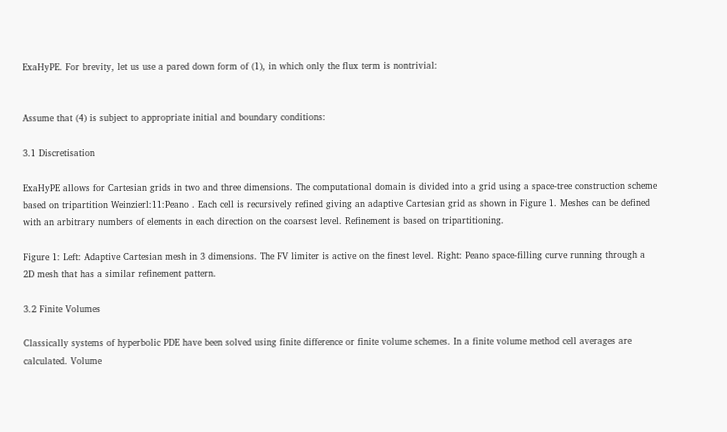ExaHyPE. For brevity, let us use a pared down form of (1), in which only the flux term is nontrivial:


Assume that (4) is subject to appropriate initial and boundary conditions:

3.1 Discretisation

ExaHyPE allows for Cartesian grids in two and three dimensions. The computational domain is divided into a grid using a space-tree construction scheme based on tripartition Weinzierl:11:Peano . Each cell is recursively refined giving an adaptive Cartesian grid as shown in Figure 1. Meshes can be defined with an arbitrary numbers of elements in each direction on the coarsest level. Refinement is based on tripartitioning.

Figure 1: Left: Adaptive Cartesian mesh in 3 dimensions. The FV limiter is active on the finest level. Right: Peano space-filling curve running through a 2D mesh that has a similar refinement pattern.

3.2 Finite Volumes

Classically systems of hyperbolic PDE have been solved using finite difference or finite volume schemes. In a finite volume method cell averages are calculated. Volume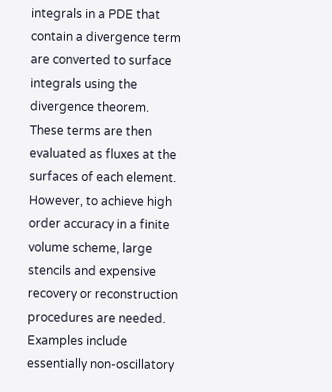integrals in a PDE that contain a divergence term are converted to surface integrals using the divergence theorem. These terms are then evaluated as fluxes at the surfaces of each element. However, to achieve high order accuracy in a finite volume scheme, large stencils and expensive recovery or reconstruction procedures are needed. Examples include essentially non-oscillatory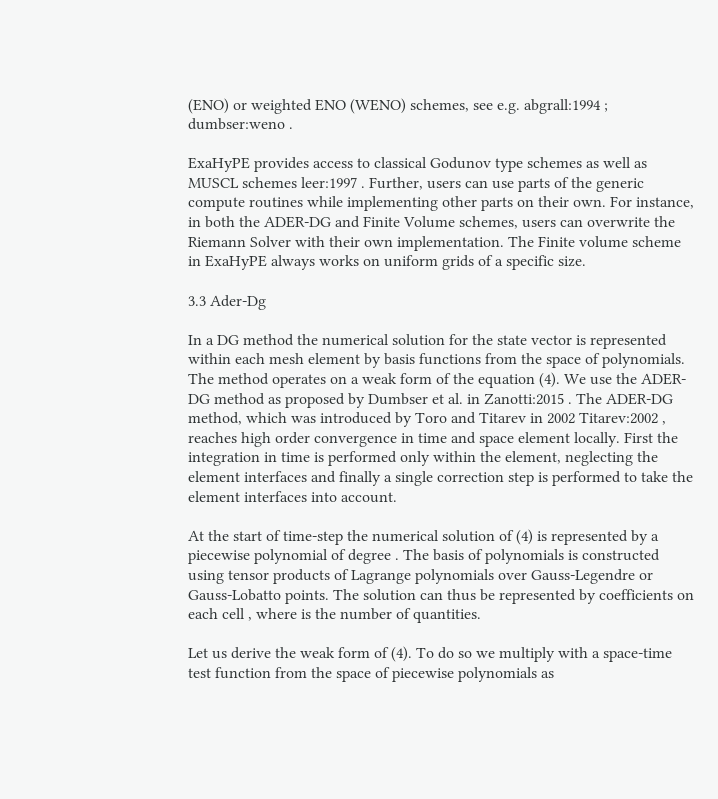(ENO) or weighted ENO (WENO) schemes, see e.g. abgrall:1994 ; dumbser:weno .

ExaHyPE provides access to classical Godunov type schemes as well as MUSCL schemes leer:1997 . Further, users can use parts of the generic compute routines while implementing other parts on their own. For instance, in both the ADER-DG and Finite Volume schemes, users can overwrite the Riemann Solver with their own implementation. The Finite volume scheme in ExaHyPE always works on uniform grids of a specific size.

3.3 Ader-Dg

In a DG method the numerical solution for the state vector is represented within each mesh element by basis functions from the space of polynomials. The method operates on a weak form of the equation (4). We use the ADER-DG method as proposed by Dumbser et al. in Zanotti:2015 . The ADER-DG method, which was introduced by Toro and Titarev in 2002 Titarev:2002 , reaches high order convergence in time and space element locally. First the integration in time is performed only within the element, neglecting the element interfaces and finally a single correction step is performed to take the element interfaces into account.

At the start of time-step the numerical solution of (4) is represented by a piecewise polynomial of degree . The basis of polynomials is constructed using tensor products of Lagrange polynomials over Gauss-Legendre or Gauss-Lobatto points. The solution can thus be represented by coefficients on each cell , where is the number of quantities.

Let us derive the weak form of (4). To do so we multiply with a space-time test function from the space of piecewise polynomials as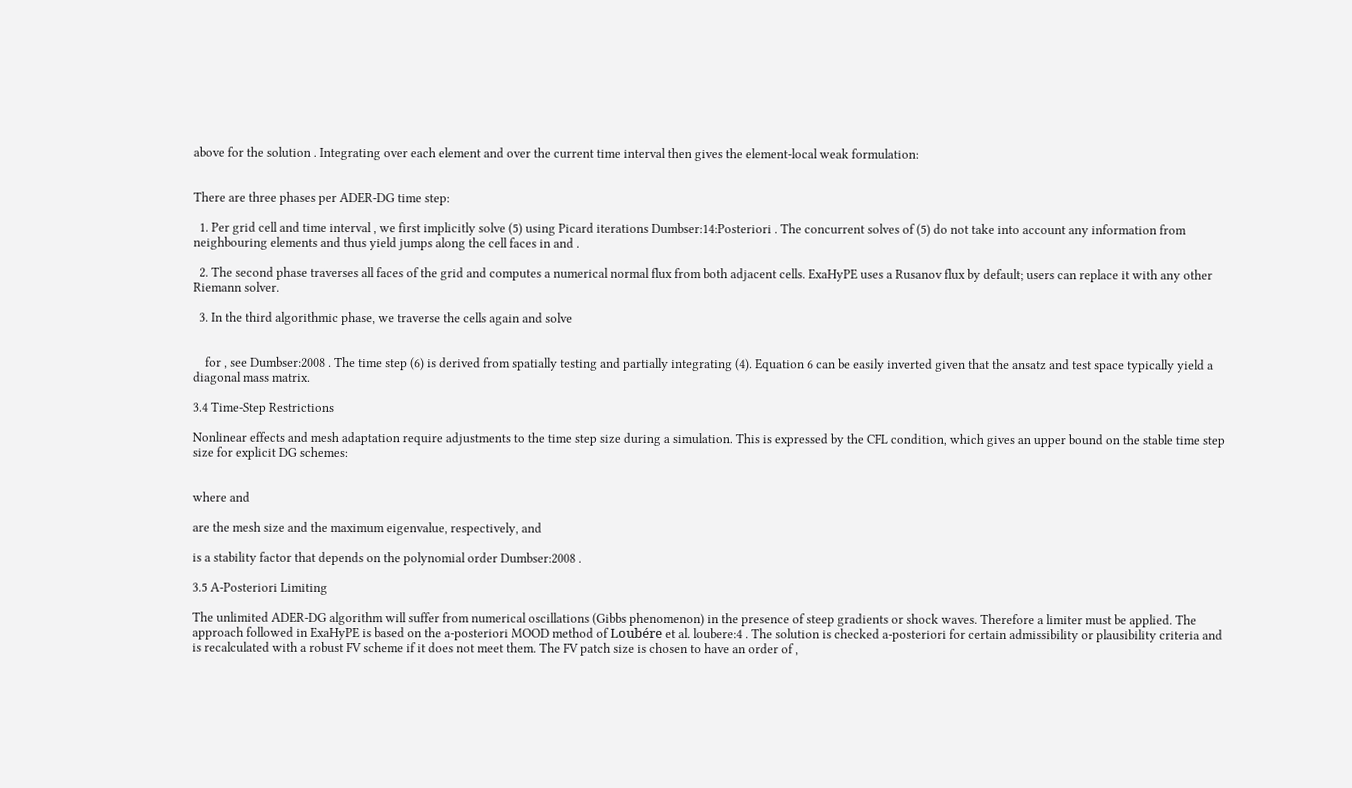above for the solution . Integrating over each element and over the current time interval then gives the element-local weak formulation:


There are three phases per ADER-DG time step:

  1. Per grid cell and time interval , we first implicitly solve (5) using Picard iterations Dumbser:14:Posteriori . The concurrent solves of (5) do not take into account any information from neighbouring elements and thus yield jumps along the cell faces in and .

  2. The second phase traverses all faces of the grid and computes a numerical normal flux from both adjacent cells. ExaHyPE uses a Rusanov flux by default; users can replace it with any other Riemann solver.

  3. In the third algorithmic phase, we traverse the cells again and solve


    for , see Dumbser:2008 . The time step (6) is derived from spatially testing and partially integrating (4). Equation 6 can be easily inverted given that the ansatz and test space typically yield a diagonal mass matrix.

3.4 Time-Step Restrictions

Nonlinear effects and mesh adaptation require adjustments to the time step size during a simulation. This is expressed by the CFL condition, which gives an upper bound on the stable time step size for explicit DG schemes:


where and

are the mesh size and the maximum eigenvalue, respectively, and

is a stability factor that depends on the polynomial order Dumbser:2008 .

3.5 A-Posteriori Limiting

The unlimited ADER-DG algorithm will suffer from numerical oscillations (Gibbs phenomenon) in the presence of steep gradients or shock waves. Therefore a limiter must be applied. The approach followed in ExaHyPE is based on the a-posteriori MOOD method of Loubére et al. loubere:4 . The solution is checked a-posteriori for certain admissibility or plausibility criteria and is recalculated with a robust FV scheme if it does not meet them. The FV patch size is chosen to have an order of ,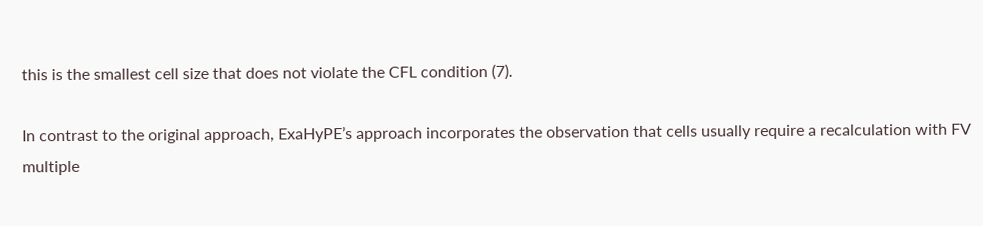this is the smallest cell size that does not violate the CFL condition (7).

In contrast to the original approach, ExaHyPE’s approach incorporates the observation that cells usually require a recalculation with FV multiple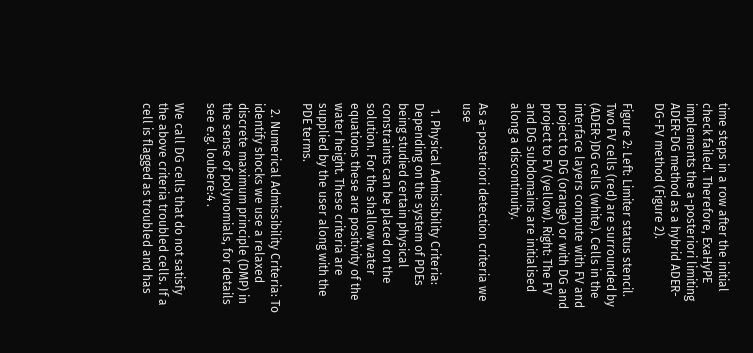time steps in a row after the initial check failed. Therefore, ExaHyPE implements the a-posteriori limiting ADER-DG method as a hybrid ADER-DG-FV method (Figure 2).

Figure 2: Left: Limiter status stencil. Two FV cells (red) are surrounded by (ADER-)DG cells (white). Cells in the interface layers compute with FV and project to DG (orange) or with DG and project to FV (yellow). Right: The FV and DG subdomains are initialised along a discontinuity.

As a-posteriori detection criteria we use

  1. Physical Admissibility Criteria: Depending on the system of PDEs being studied certain physical constraints can be placed on the solution. For the shallow water equations these are positivity of the water height. These criteria are supplied by the user along with the PDE terms.

  2. Numerical Admissibility Criteria: To identify shocks we use a relaxed discrete maximum principle (DMP) in the sense of polynomials, for details see e.g. loubere:4 .

We call DG cells that do not satisfy the above criteria troubled cells. If a cell is flagged as troubled and has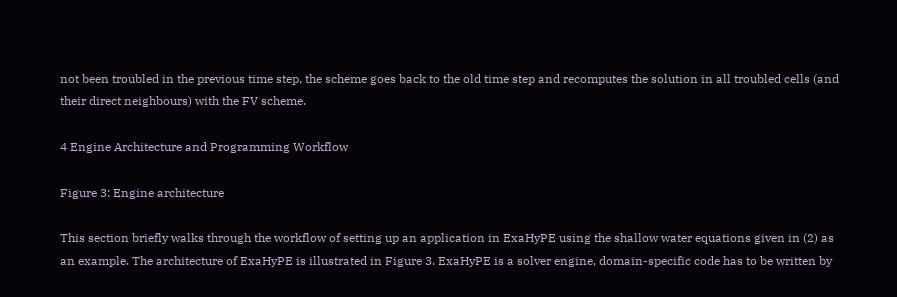not been troubled in the previous time step, the scheme goes back to the old time step and recomputes the solution in all troubled cells (and their direct neighbours) with the FV scheme.

4 Engine Architecture and Programming Workflow

Figure 3: Engine architecture

This section briefly walks through the workflow of setting up an application in ExaHyPE using the shallow water equations given in (2) as an example. The architecture of ExaHyPE is illustrated in Figure 3. ExaHyPE is a solver engine, domain-specific code has to be written by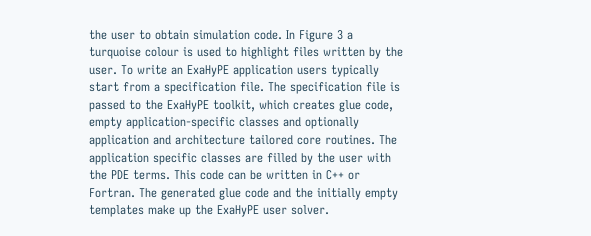the user to obtain simulation code. In Figure 3 a turquoise colour is used to highlight files written by the user. To write an ExaHyPE application users typically start from a specification file. The specification file is passed to the ExaHyPE toolkit, which creates glue code, empty application-specific classes and optionally application and architecture tailored core routines. The application specific classes are filled by the user with the PDE terms. This code can be written in C++ or Fortran. The generated glue code and the initially empty templates make up the ExaHyPE user solver.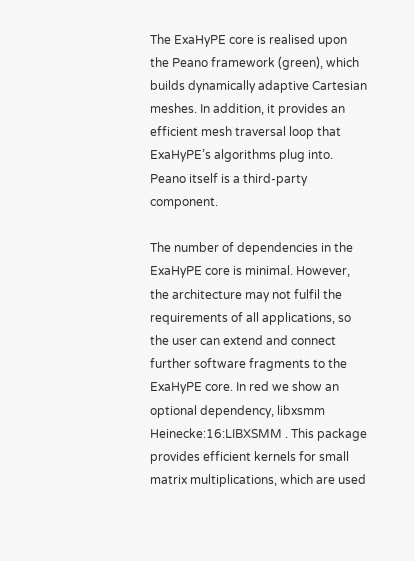The ExaHyPE core is realised upon the Peano framework (green), which builds dynamically adaptive Cartesian meshes. In addition, it provides an efficient mesh traversal loop that ExaHyPE’s algorithms plug into. Peano itself is a third-party component.

The number of dependencies in the ExaHyPE core is minimal. However, the architecture may not fulfil the requirements of all applications, so the user can extend and connect further software fragments to the ExaHyPE core. In red we show an optional dependency, libxsmm Heinecke:16:LIBXSMM . This package provides efficient kernels for small matrix multiplications, which are used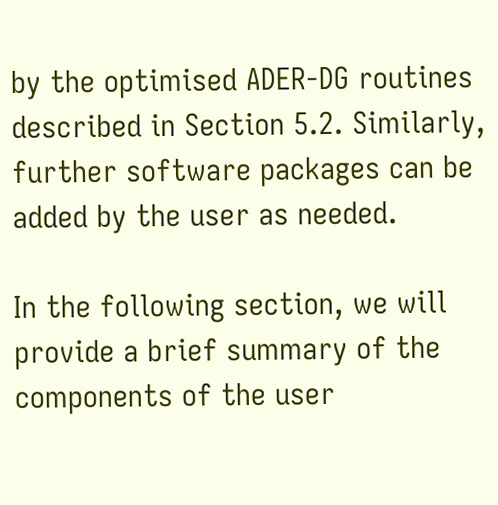by the optimised ADER-DG routines described in Section 5.2. Similarly, further software packages can be added by the user as needed.

In the following section, we will provide a brief summary of the components of the user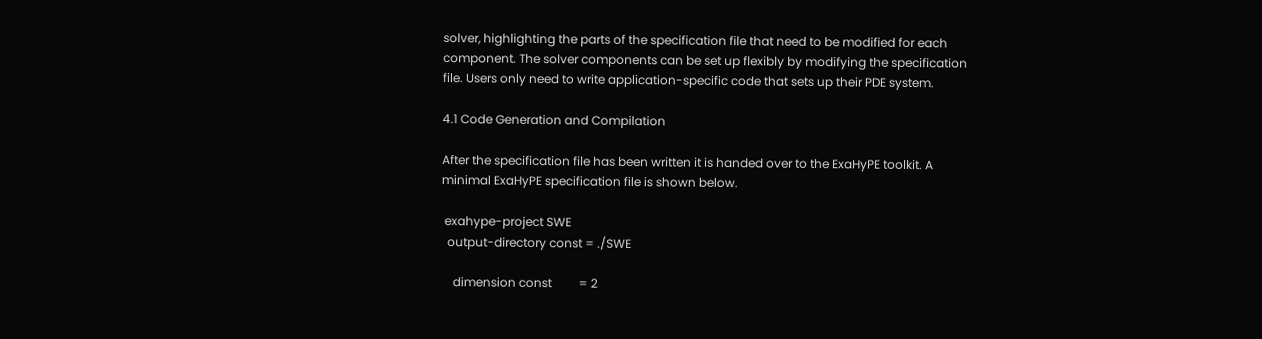solver, highlighting the parts of the specification file that need to be modified for each component. The solver components can be set up flexibly by modifying the specification file. Users only need to write application-specific code that sets up their PDE system.

4.1 Code Generation and Compilation

After the specification file has been written it is handed over to the ExaHyPE toolkit. A minimal ExaHyPE specification file is shown below.

 exahype-project SWE
  output-directory const = ./SWE

    dimension const         = 2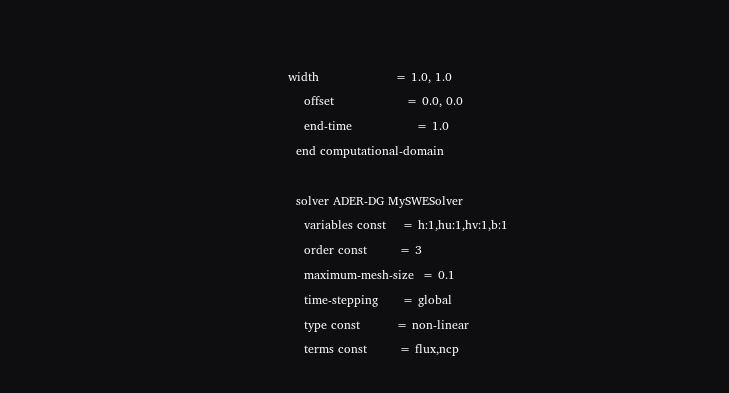width                   = 1.0, 1.0
    offset                  = 0.0, 0.0
    end-time                = 1.0
  end computational-domain

  solver ADER-DG MySWESolver
    variables const    = h:1,hu:1,hv:1,b:1
    order const        = 3
    maximum-mesh-size  = 0.1
    time-stepping      = global
    type const         = non-linear
    terms const        = flux,ncp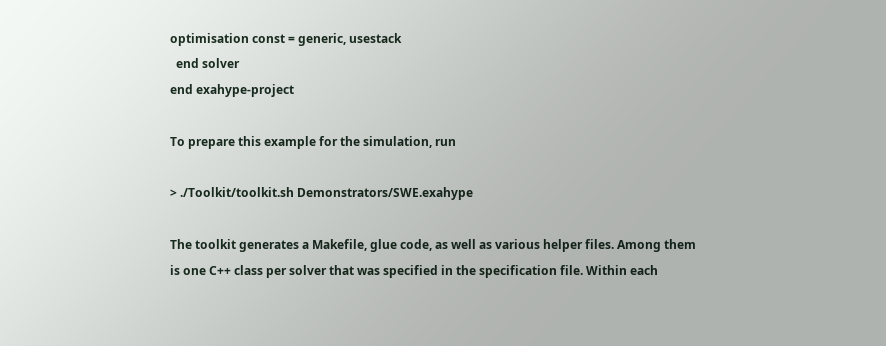optimisation const = generic, usestack
  end solver
end exahype-project

To prepare this example for the simulation, run

> ./Toolkit/toolkit.sh Demonstrators/SWE.exahype

The toolkit generates a Makefile, glue code, as well as various helper files. Among them is one C++ class per solver that was specified in the specification file. Within each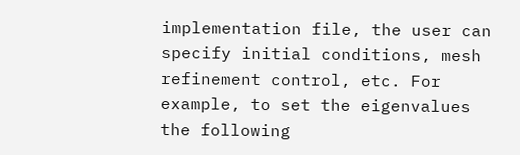implementation file, the user can specify initial conditions, mesh refinement control, etc. For example, to set the eigenvalues the following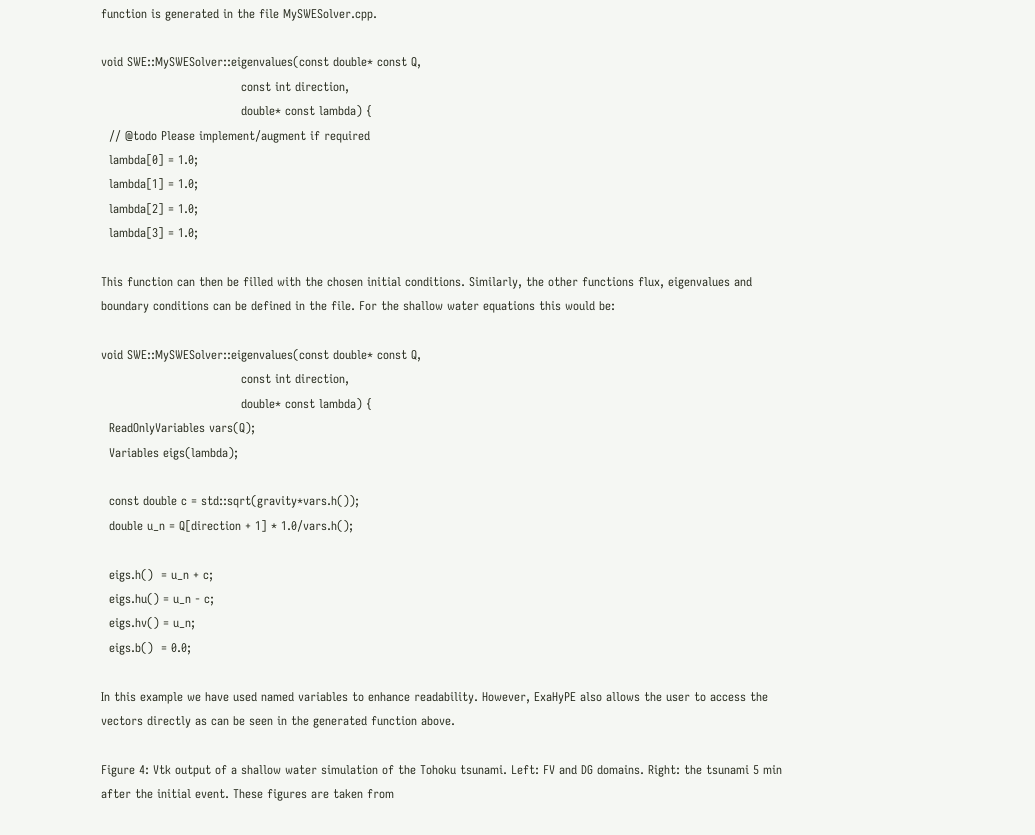function is generated in the file MySWESolver.cpp.

void SWE::MySWESolver::eigenvalues(const double* const Q,
                                   const int direction,
                                   double* const lambda) {
  // @todo Please implement/augment if required
  lambda[0] = 1.0;
  lambda[1] = 1.0;
  lambda[2] = 1.0;
  lambda[3] = 1.0;

This function can then be filled with the chosen initial conditions. Similarly, the other functions flux, eigenvalues and boundary conditions can be defined in the file. For the shallow water equations this would be:

void SWE::MySWESolver::eigenvalues(const double* const Q,
                                   const int direction,
                                   double* const lambda) {
  ReadOnlyVariables vars(Q);
  Variables eigs(lambda);

  const double c = std::sqrt(gravity*vars.h());
  double u_n = Q[direction + 1] * 1.0/vars.h();

  eigs.h()  = u_n + c;
  eigs.hu() = u_n - c;
  eigs.hv() = u_n;
  eigs.b()  = 0.0;

In this example we have used named variables to enhance readability. However, ExaHyPE also allows the user to access the vectors directly as can be seen in the generated function above.

Figure 4: Vtk output of a shallow water simulation of the Tohoku tsunami. Left: FV and DG domains. Right: the tsunami 5 min after the initial event. These figures are taken from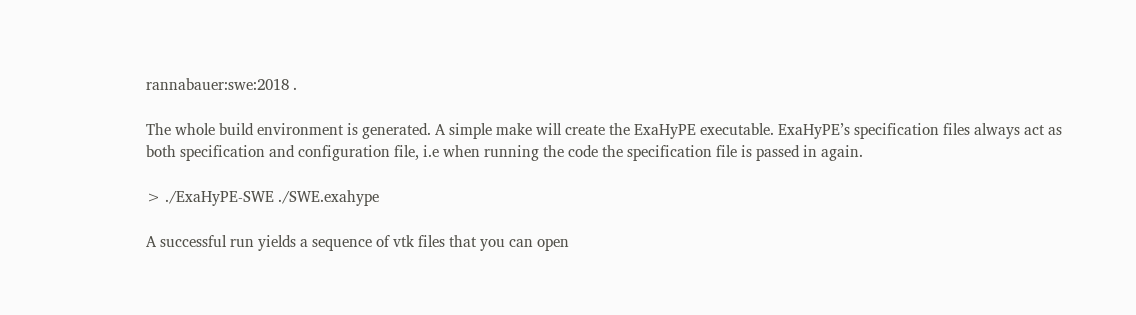rannabauer:swe:2018 .

The whole build environment is generated. A simple make will create the ExaHyPE executable. ExaHyPE’s specification files always act as both specification and configuration file, i.e when running the code the specification file is passed in again.

> ./ExaHyPE-SWE ./SWE.exahype

A successful run yields a sequence of vtk files that you can open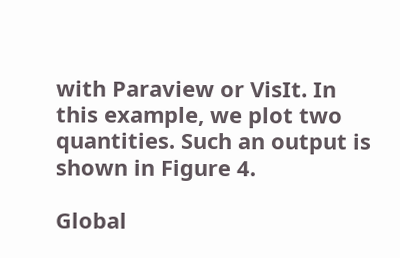with Paraview or VisIt. In this example, we plot two quantities. Such an output is shown in Figure 4.

Global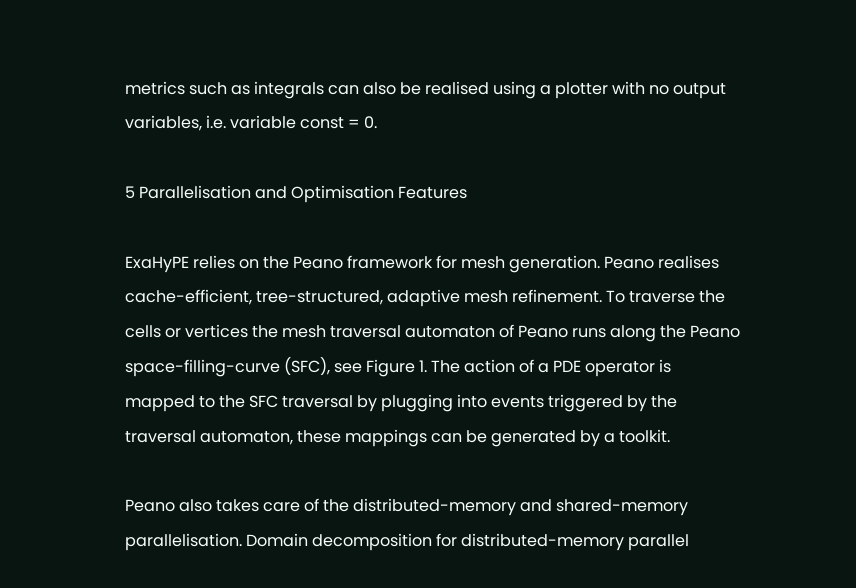metrics such as integrals can also be realised using a plotter with no output variables, i.e. variable const = 0.

5 Parallelisation and Optimisation Features

ExaHyPE relies on the Peano framework for mesh generation. Peano realises cache-efficient, tree-structured, adaptive mesh refinement. To traverse the cells or vertices the mesh traversal automaton of Peano runs along the Peano space-filling-curve (SFC), see Figure 1. The action of a PDE operator is mapped to the SFC traversal by plugging into events triggered by the traversal automaton, these mappings can be generated by a toolkit.

Peano also takes care of the distributed-memory and shared-memory parallelisation. Domain decomposition for distributed-memory parallel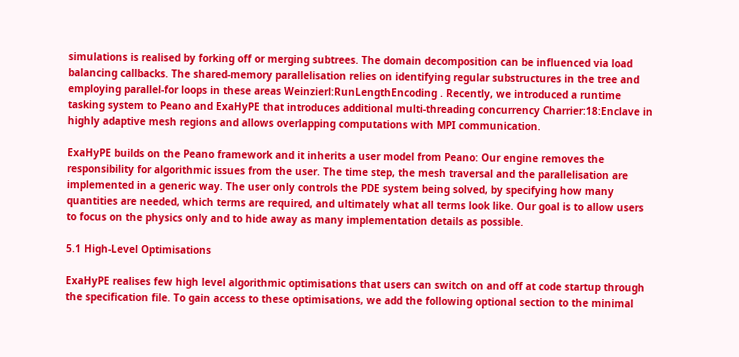simulations is realised by forking off or merging subtrees. The domain decomposition can be influenced via load balancing callbacks. The shared-memory parallelisation relies on identifying regular substructures in the tree and employing parallel-for loops in these areas Weinzierl:RunLengthEncoding . Recently, we introduced a runtime tasking system to Peano and ExaHyPE that introduces additional multi-threading concurrency Charrier:18:Enclave in highly adaptive mesh regions and allows overlapping computations with MPI communication.

ExaHyPE builds on the Peano framework and it inherits a user model from Peano: Our engine removes the responsibility for algorithmic issues from the user. The time step, the mesh traversal and the parallelisation are implemented in a generic way. The user only controls the PDE system being solved, by specifying how many quantities are needed, which terms are required, and ultimately what all terms look like. Our goal is to allow users to focus on the physics only and to hide away as many implementation details as possible.

5.1 High-Level Optimisations

ExaHyPE realises few high level algorithmic optimisations that users can switch on and off at code startup through the specification file. To gain access to these optimisations, we add the following optional section to the minimal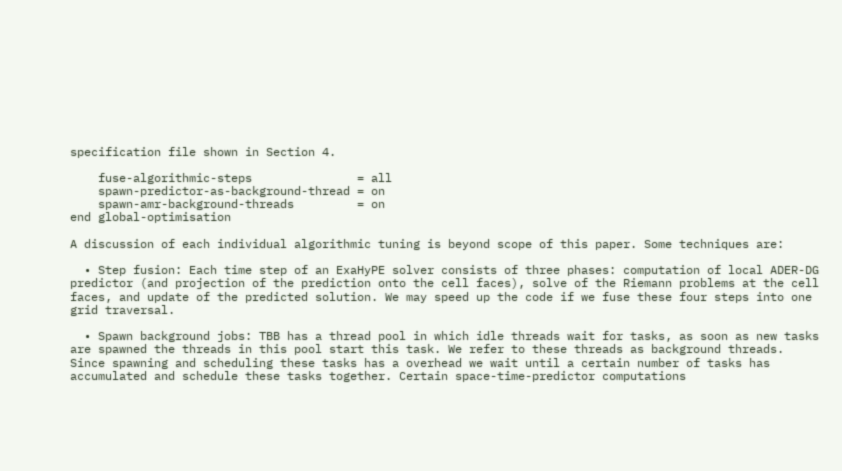specification file shown in Section 4.

    fuse-algorithmic-steps               = all
    spawn-predictor-as-background-thread = on
    spawn-amr-background-threads         = on
end global-optimisation

A discussion of each individual algorithmic tuning is beyond scope of this paper. Some techniques are:

  • Step fusion: Each time step of an ExaHyPE solver consists of three phases: computation of local ADER-DG predictor (and projection of the prediction onto the cell faces), solve of the Riemann problems at the cell faces, and update of the predicted solution. We may speed up the code if we fuse these four steps into one grid traversal.

  • Spawn background jobs: TBB has a thread pool in which idle threads wait for tasks, as soon as new tasks are spawned the threads in this pool start this task. We refer to these threads as background threads. Since spawning and scheduling these tasks has a overhead we wait until a certain number of tasks has accumulated and schedule these tasks together. Certain space-time-predictor computations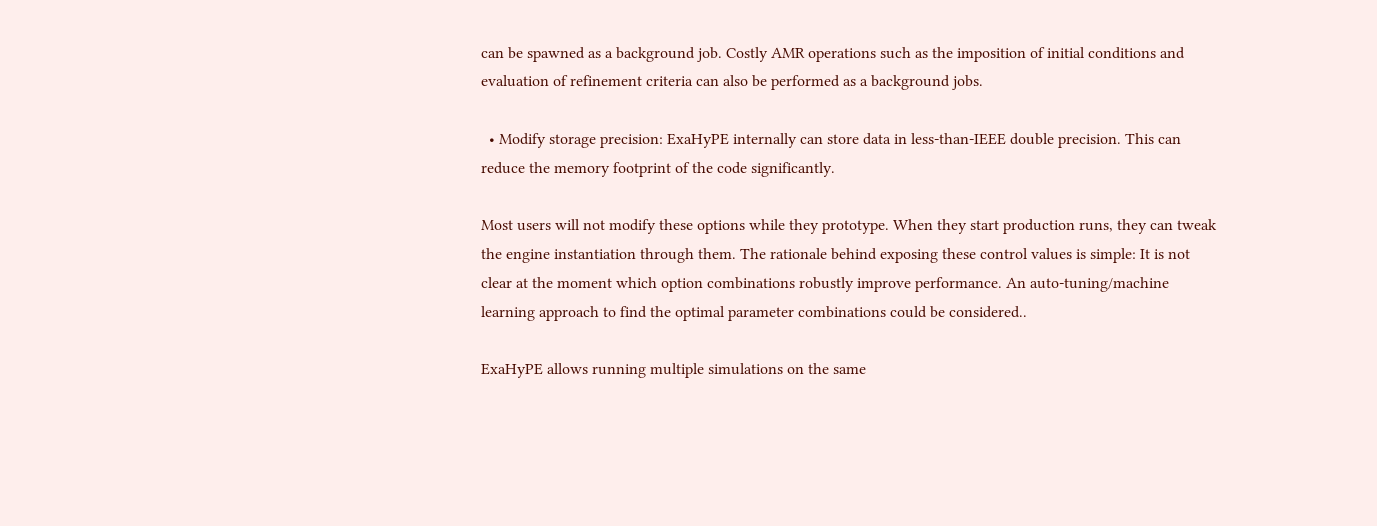can be spawned as a background job. Costly AMR operations such as the imposition of initial conditions and evaluation of refinement criteria can also be performed as a background jobs.

  • Modify storage precision: ExaHyPE internally can store data in less-than-IEEE double precision. This can reduce the memory footprint of the code significantly.

Most users will not modify these options while they prototype. When they start production runs, they can tweak the engine instantiation through them. The rationale behind exposing these control values is simple: It is not clear at the moment which option combinations robustly improve performance. An auto-tuning/machine learning approach to find the optimal parameter combinations could be considered..

ExaHyPE allows running multiple simulations on the same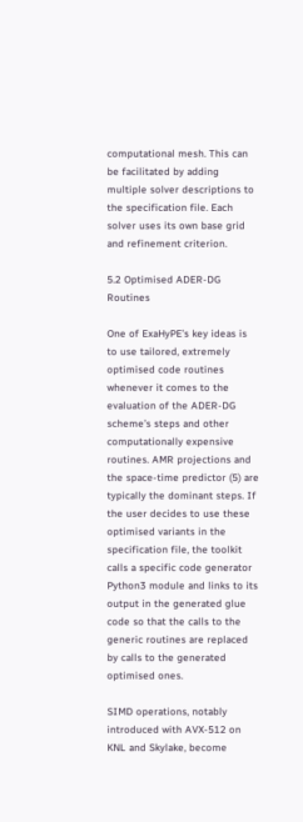computational mesh. This can be facilitated by adding multiple solver descriptions to the specification file. Each solver uses its own base grid and refinement criterion.

5.2 Optimised ADER-DG Routines

One of ExaHyPE’s key ideas is to use tailored, extremely optimised code routines whenever it comes to the evaluation of the ADER-DG scheme’s steps and other computationally expensive routines. AMR projections and the space-time predictor (5) are typically the dominant steps. If the user decides to use these optimised variants in the specification file, the toolkit calls a specific code generator Python3 module and links to its output in the generated glue code so that the calls to the generic routines are replaced by calls to the generated optimised ones.

SIMD operations, notably introduced with AVX-512 on KNL and Skylake, become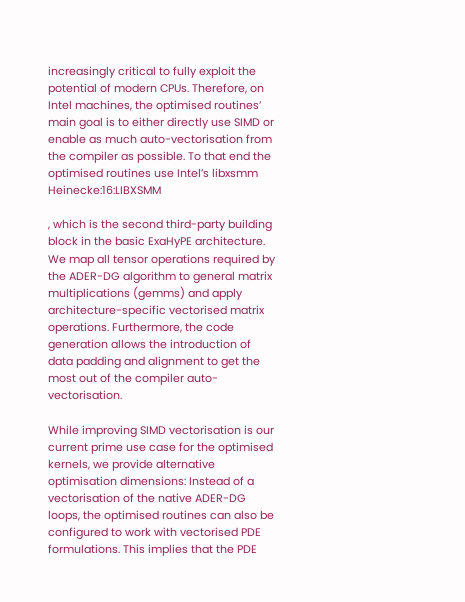increasingly critical to fully exploit the potential of modern CPUs. Therefore, on Intel machines, the optimised routines’ main goal is to either directly use SIMD or enable as much auto-vectorisation from the compiler as possible. To that end the optimised routines use Intel’s libxsmm Heinecke:16:LIBXSMM

, which is the second third-party building block in the basic ExaHyPE architecture. We map all tensor operations required by the ADER-DG algorithm to general matrix multiplications (gemms) and apply architecture-specific vectorised matrix operations. Furthermore, the code generation allows the introduction of data padding and alignment to get the most out of the compiler auto-vectorisation.

While improving SIMD vectorisation is our current prime use case for the optimised kernels, we provide alternative optimisation dimensions: Instead of a vectorisation of the native ADER-DG loops, the optimised routines can also be configured to work with vectorised PDE formulations. This implies that the PDE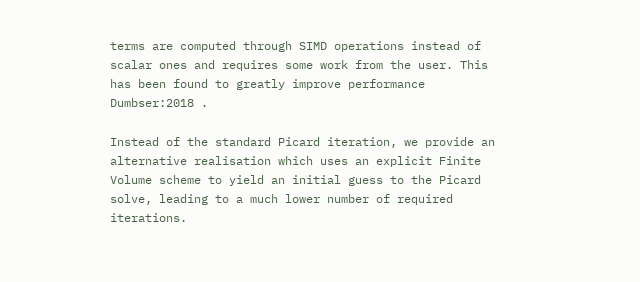terms are computed through SIMD operations instead of scalar ones and requires some work from the user. This has been found to greatly improve performance Dumbser:2018 .

Instead of the standard Picard iteration, we provide an alternative realisation which uses an explicit Finite Volume scheme to yield an initial guess to the Picard solve, leading to a much lower number of required iterations.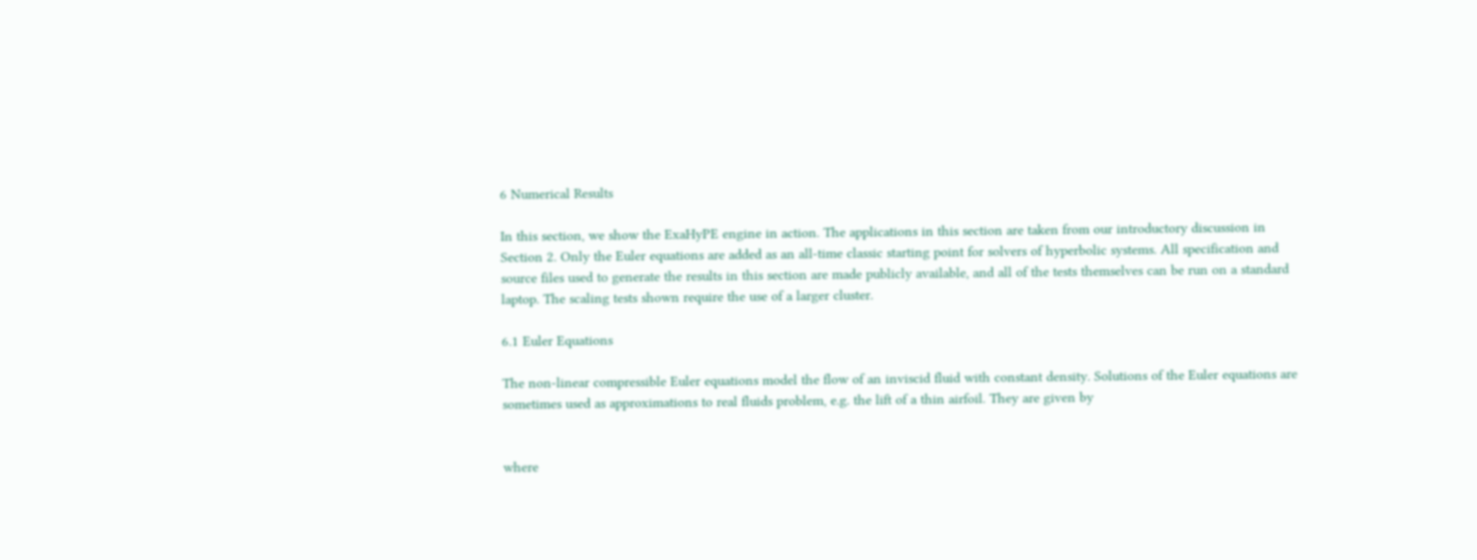6 Numerical Results

In this section, we show the ExaHyPE engine in action. The applications in this section are taken from our introductory discussion in Section 2. Only the Euler equations are added as an all-time classic starting point for solvers of hyperbolic systems. All specification and source files used to generate the results in this section are made publicly available, and all of the tests themselves can be run on a standard laptop. The scaling tests shown require the use of a larger cluster.

6.1 Euler Equations

The non-linear compressible Euler equations model the flow of an inviscid fluid with constant density. Solutions of the Euler equations are sometimes used as approximations to real fluids problem, e.g. the lift of a thin airfoil. They are given by


where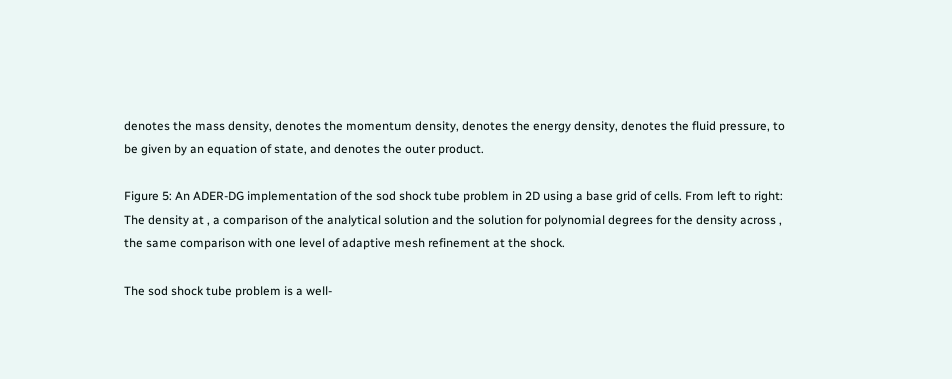denotes the mass density, denotes the momentum density, denotes the energy density, denotes the fluid pressure, to be given by an equation of state, and denotes the outer product.

Figure 5: An ADER-DG implementation of the sod shock tube problem in 2D using a base grid of cells. From left to right: The density at , a comparison of the analytical solution and the solution for polynomial degrees for the density across , the same comparison with one level of adaptive mesh refinement at the shock.

The sod shock tube problem is a well-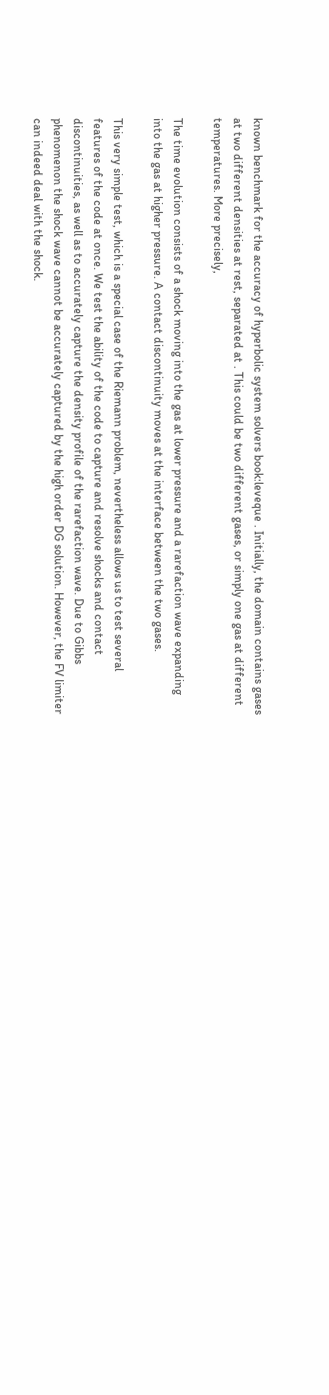known benchmark for the accuracy of hyperbolic system solvers book:leveque . Initially, the domain contains gases at two different densities at rest, separated at . This could be two different gases, or simply one gas at different temperatures. More precisely,

The time evolution consists of a shock moving into the gas at lower pressure and a rarefaction wave expanding into the gas at higher pressure. A contact discontinuity moves at the interface between the two gases.

This very simple test, which is a special case of the Riemann problem, nevertheless allows us to test several features of the code at once. We test the ability of the code to capture and resolve shocks and contact discontinuities, as well as to accurately capture the density profile of the rarefaction wave. Due to Gibbs phenomenon the shock wave cannot be accurately captured by the high order DG solution. However, the FV limiter can indeed deal with the shock.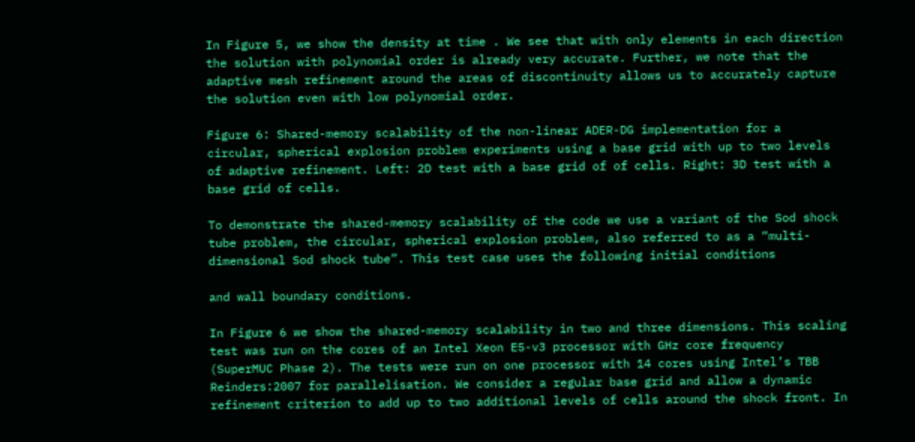In Figure 5, we show the density at time . We see that with only elements in each direction the solution with polynomial order is already very accurate. Further, we note that the adaptive mesh refinement around the areas of discontinuity allows us to accurately capture the solution even with low polynomial order.

Figure 6: Shared-memory scalability of the non-linear ADER-DG implementation for a circular, spherical explosion problem experiments using a base grid with up to two levels of adaptive refinement. Left: 2D test with a base grid of of cells. Right: 3D test with a base grid of cells.

To demonstrate the shared-memory scalability of the code we use a variant of the Sod shock tube problem, the circular, spherical explosion problem, also referred to as a “multi-dimensional Sod shock tube”. This test case uses the following initial conditions

and wall boundary conditions.

In Figure 6 we show the shared-memory scalability in two and three dimensions. This scaling test was run on the cores of an Intel Xeon E5-v3 processor with GHz core frequency (SuperMUC Phase 2). The tests were run on one processor with 14 cores using Intel’s TBB Reinders:2007 for parallelisation. We consider a regular base grid and allow a dynamic refinement criterion to add up to two additional levels of cells around the shock front. In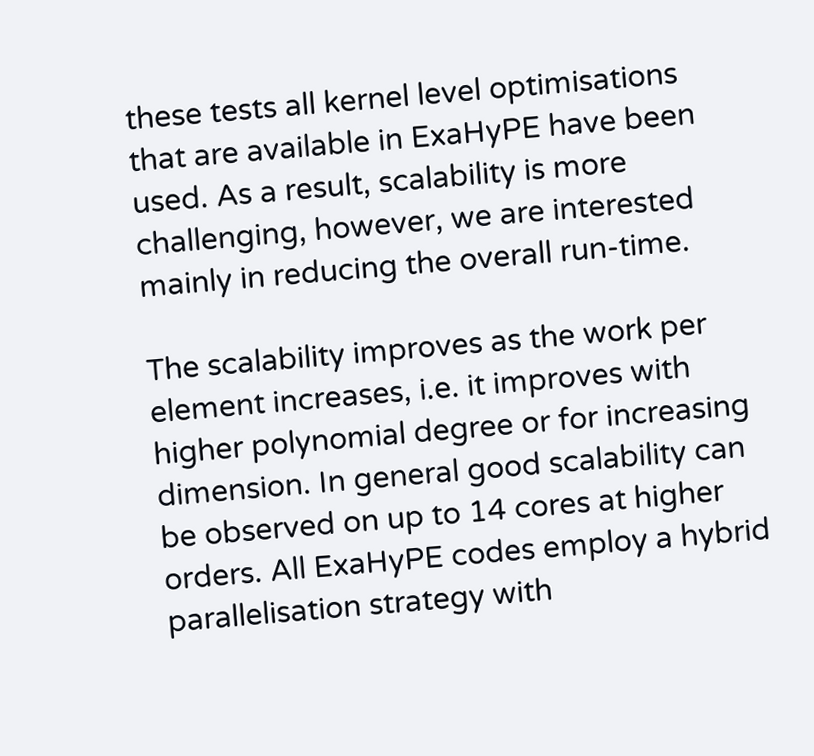these tests all kernel level optimisations that are available in ExaHyPE have been used. As a result, scalability is more challenging, however, we are interested mainly in reducing the overall run-time.

The scalability improves as the work per element increases, i.e. it improves with higher polynomial degree or for increasing dimension. In general good scalability can be observed on up to 14 cores at higher orders. All ExaHyPE codes employ a hybrid parallelisation strategy with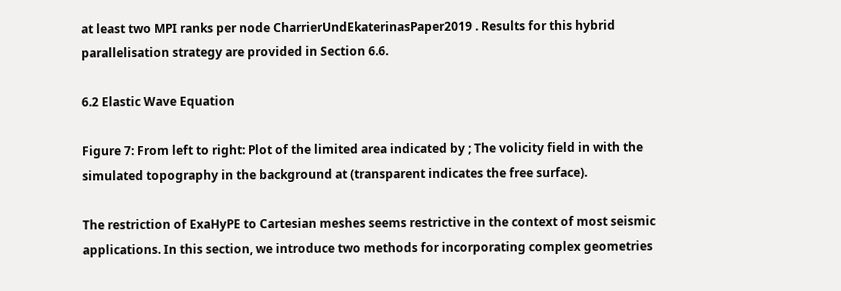at least two MPI ranks per node CharrierUndEkaterinasPaper2019 . Results for this hybrid parallelisation strategy are provided in Section 6.6.

6.2 Elastic Wave Equation

Figure 7: From left to right: Plot of the limited area indicated by ; The volicity field in with the simulated topography in the background at (transparent indicates the free surface).

The restriction of ExaHyPE to Cartesian meshes seems restrictive in the context of most seismic applications. In this section, we introduce two methods for incorporating complex geometries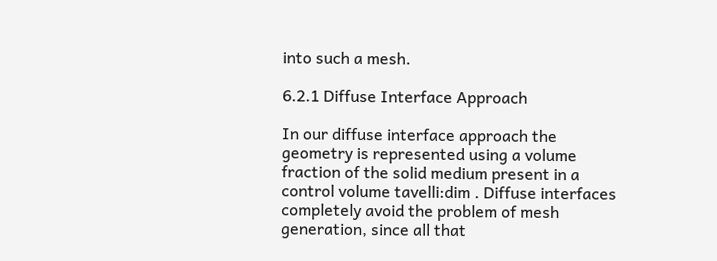into such a mesh.

6.2.1 Diffuse Interface Approach

In our diffuse interface approach the geometry is represented using a volume fraction of the solid medium present in a control volume tavelli:dim . Diffuse interfaces completely avoid the problem of mesh generation, since all that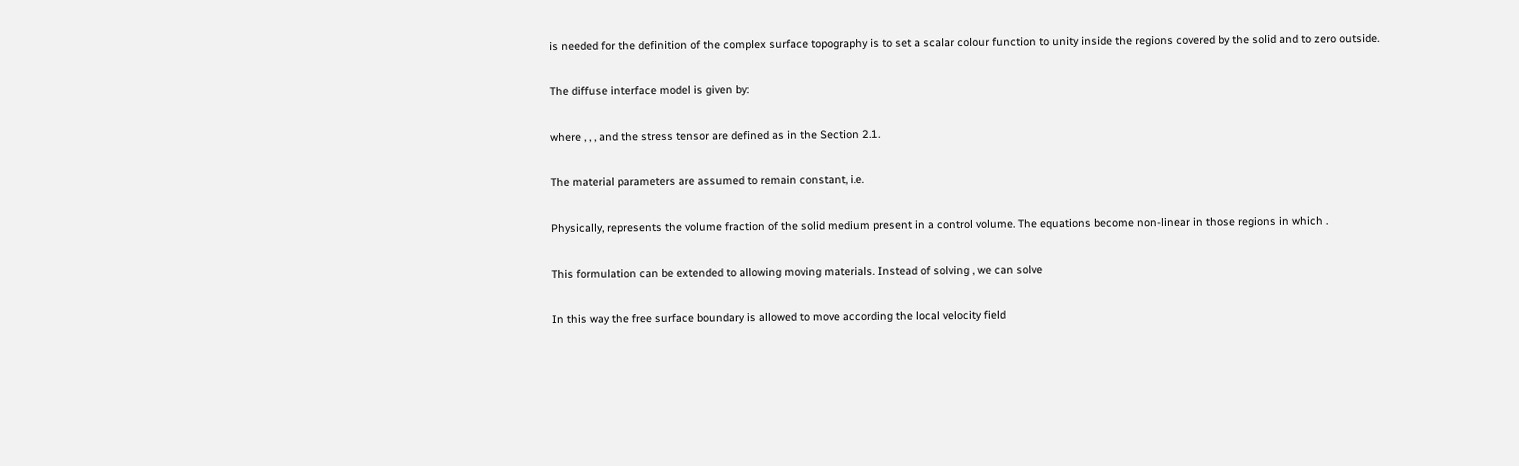is needed for the definition of the complex surface topography is to set a scalar colour function to unity inside the regions covered by the solid and to zero outside.

The diffuse interface model is given by:

where , , , and the stress tensor are defined as in the Section 2.1.

The material parameters are assumed to remain constant, i.e.

Physically, represents the volume fraction of the solid medium present in a control volume. The equations become non-linear in those regions in which .

This formulation can be extended to allowing moving materials. Instead of solving , we can solve

In this way the free surface boundary is allowed to move according the local velocity field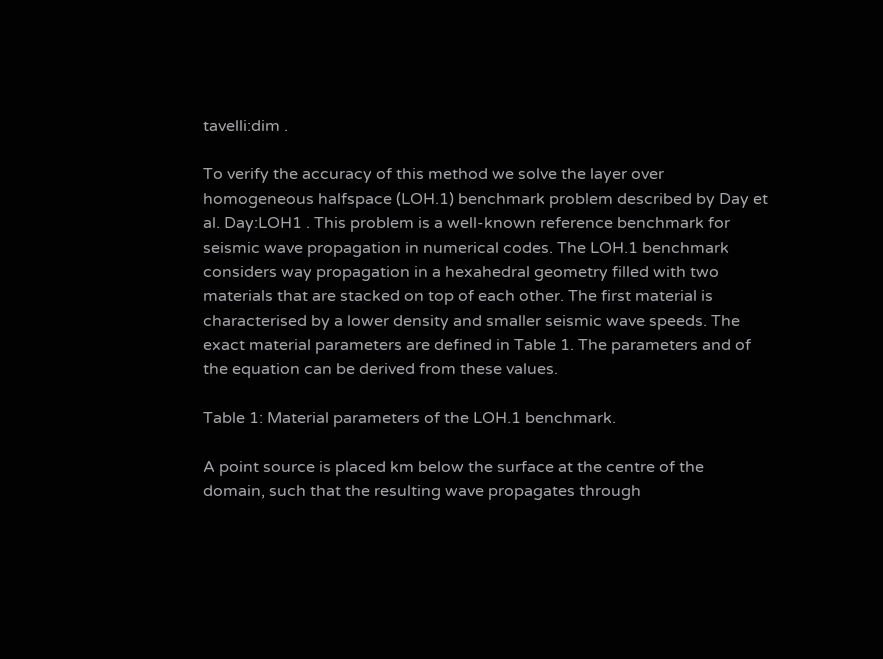tavelli:dim .

To verify the accuracy of this method we solve the layer over homogeneous halfspace (LOH.1) benchmark problem described by Day et al. Day:LOH1 . This problem is a well-known reference benchmark for seismic wave propagation in numerical codes. The LOH.1 benchmark considers way propagation in a hexahedral geometry filled with two materials that are stacked on top of each other. The first material is characterised by a lower density and smaller seismic wave speeds. The exact material parameters are defined in Table 1. The parameters and of the equation can be derived from these values.

Table 1: Material parameters of the LOH.1 benchmark.

A point source is placed km below the surface at the centre of the domain, such that the resulting wave propagates through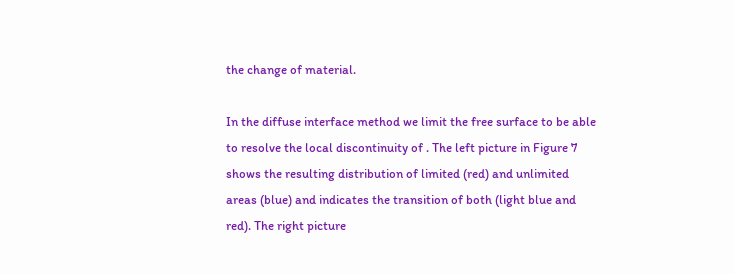the change of material.

In the diffuse interface method we limit the free surface to be able to resolve the local discontinuity of . The left picture in Figure 7 shows the resulting distribution of limited (red) and unlimited areas (blue) and indicates the transition of both (light blue and red). The right picture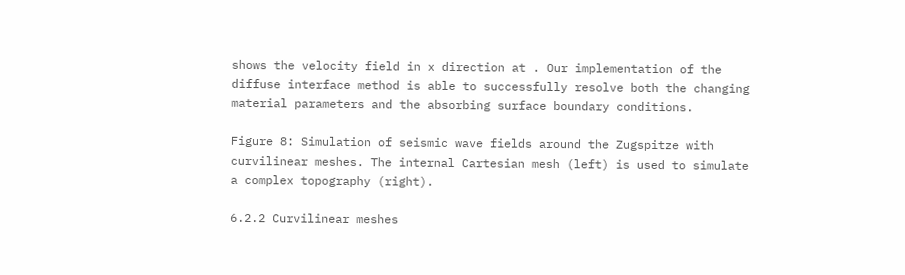shows the velocity field in x direction at . Our implementation of the diffuse interface method is able to successfully resolve both the changing material parameters and the absorbing surface boundary conditions.

Figure 8: Simulation of seismic wave fields around the Zugspitze with curvilinear meshes. The internal Cartesian mesh (left) is used to simulate a complex topography (right).

6.2.2 Curvilinear meshes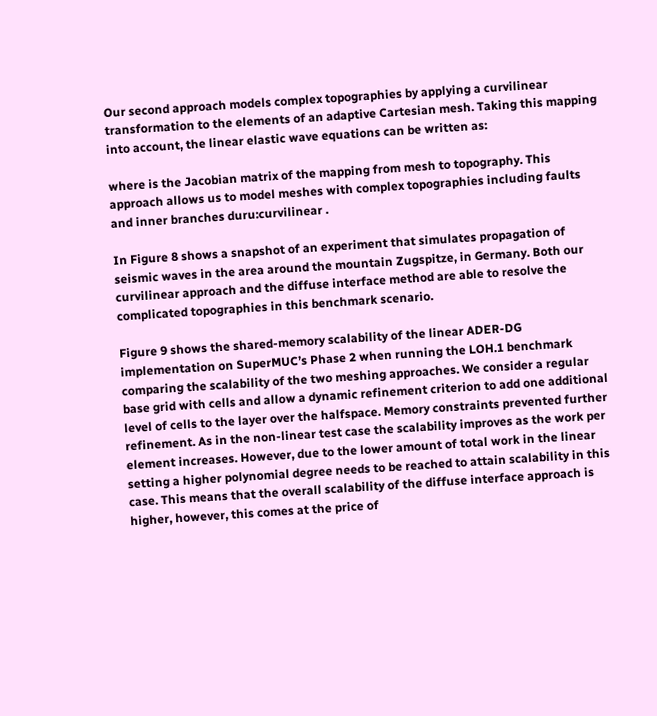Our second approach models complex topographies by applying a curvilinear transformation to the elements of an adaptive Cartesian mesh. Taking this mapping into account, the linear elastic wave equations can be written as:

where is the Jacobian matrix of the mapping from mesh to topography. This approach allows us to model meshes with complex topographies including faults and inner branches duru:curvilinear .

In Figure 8 shows a snapshot of an experiment that simulates propagation of seismic waves in the area around the mountain Zugspitze, in Germany. Both our curvilinear approach and the diffuse interface method are able to resolve the complicated topographies in this benchmark scenario.

Figure 9 shows the shared-memory scalability of the linear ADER-DG implementation on SuperMUC’s Phase 2 when running the LOH.1 benchmark comparing the scalability of the two meshing approaches. We consider a regular base grid with cells and allow a dynamic refinement criterion to add one additional level of cells to the layer over the halfspace. Memory constraints prevented further refinement. As in the non-linear test case the scalability improves as the work per element increases. However, due to the lower amount of total work in the linear setting a higher polynomial degree needs to be reached to attain scalability in this case. This means that the overall scalability of the diffuse interface approach is higher, however, this comes at the price of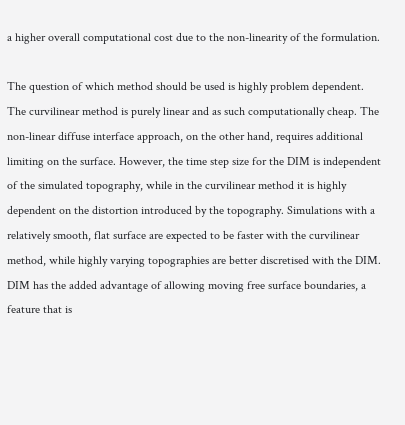a higher overall computational cost due to the non-linearity of the formulation.

The question of which method should be used is highly problem dependent. The curvilinear method is purely linear and as such computationally cheap. The non-linear diffuse interface approach, on the other hand, requires additional limiting on the surface. However, the time step size for the DIM is independent of the simulated topography, while in the curvilinear method it is highly dependent on the distortion introduced by the topography. Simulations with a relatively smooth, flat surface are expected to be faster with the curvilinear method, while highly varying topographies are better discretised with the DIM. DIM has the added advantage of allowing moving free surface boundaries, a feature that is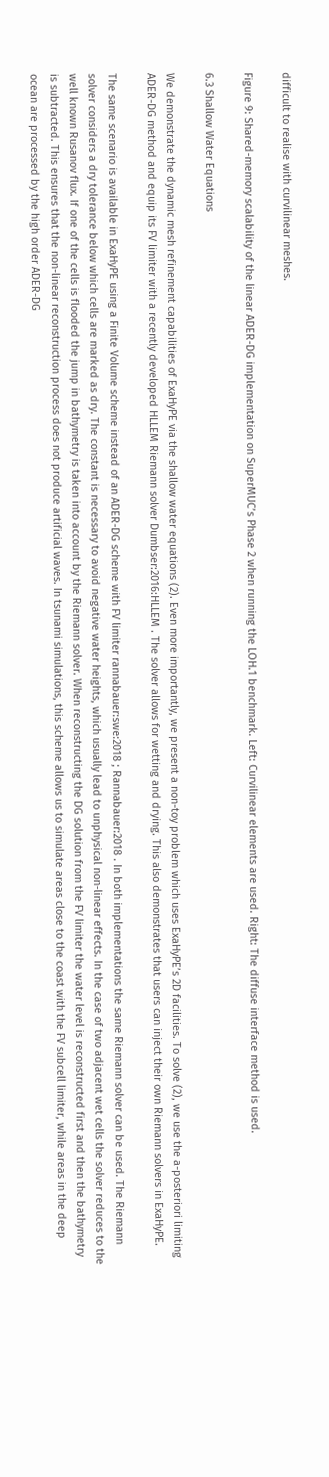difficult to realise with curvilinear meshes.

Figure 9: Shared-memory scalability of the linear ADER-DG implementation on SuperMUC’s Phase 2 when running the LOH.1 benchmark. Left: Curvilinear elements are used. Right: The diffuse interface method is used.

6.3 Shallow Water Equations

We demonstrate the dynamic mesh refinement capabilities of ExaHyPE via the shallow water equations (2). Even more importantly, we present a non-toy problem which uses ExaHyPE’s 2D facilities. To solve (2), we use the a-posteriori limiting ADER-DG method and equip its FV limiter with a recently developed HLLEM Riemann solver Dumbser:2016:HLLEM . The solver allows for wetting and drying. This also demonstrates that users can inject their own Riemann solvers in ExaHyPE.

The same scenario is available in ExaHyPE using a Finite Volume scheme instead of an ADER-DG scheme with FV limiter rannabauer:swe:2018 ; Rannabauer:2018 . In both implementations the same Riemann solver can be used. The Riemann solver considers a dry tolerance below which cells are marked as dry. The constant is necessary to avoid negative water heights, which usually lead to unphysical non-linear effects. In the case of two adjacent wet cells the solver reduces to the well known Rusanov flux. If one of the cells is flooded the jump in bathymetry is taken into account by the Riemann solver. When reconstructing the DG solution from the FV limiter the water level is reconstructed first and then the bathymetry is subtracted. This ensures that the non-linear reconstruction process does not produce artificial waves. In tsunami simulations, this scheme allows us to simulate areas close to the coast with the FV subcell limiter, while areas in the deep ocean are processed by the high order ADER-DG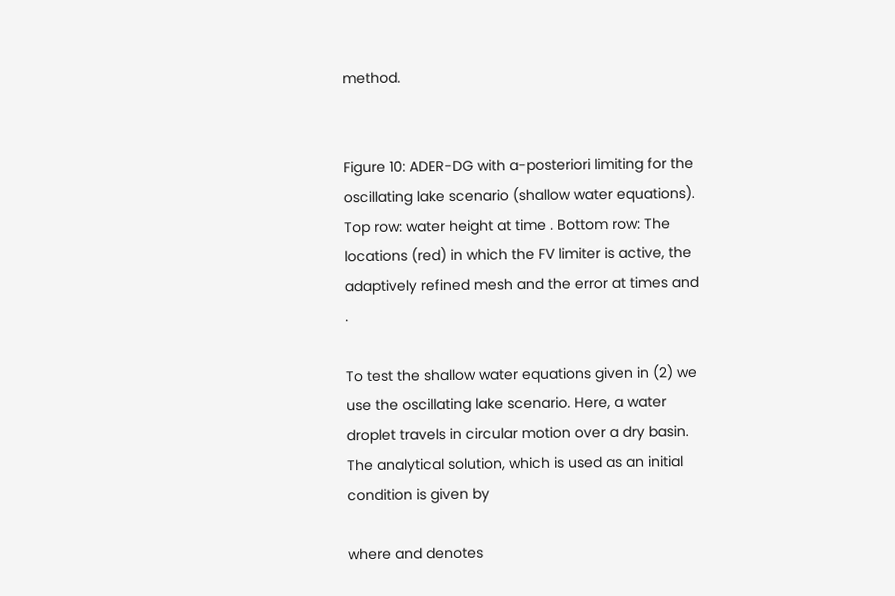method.


Figure 10: ADER-DG with a-posteriori limiting for the oscillating lake scenario (shallow water equations). Top row: water height at time . Bottom row: The locations (red) in which the FV limiter is active, the adaptively refined mesh and the error at times and .

To test the shallow water equations given in (2) we use the oscillating lake scenario. Here, a water droplet travels in circular motion over a dry basin. The analytical solution, which is used as an initial condition is given by

where and denotes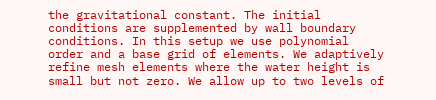the gravitational constant. The initial conditions are supplemented by wall boundary conditions. In this setup we use polynomial order and a base grid of elements. We adaptively refine mesh elements where the water height is small but not zero. We allow up to two levels of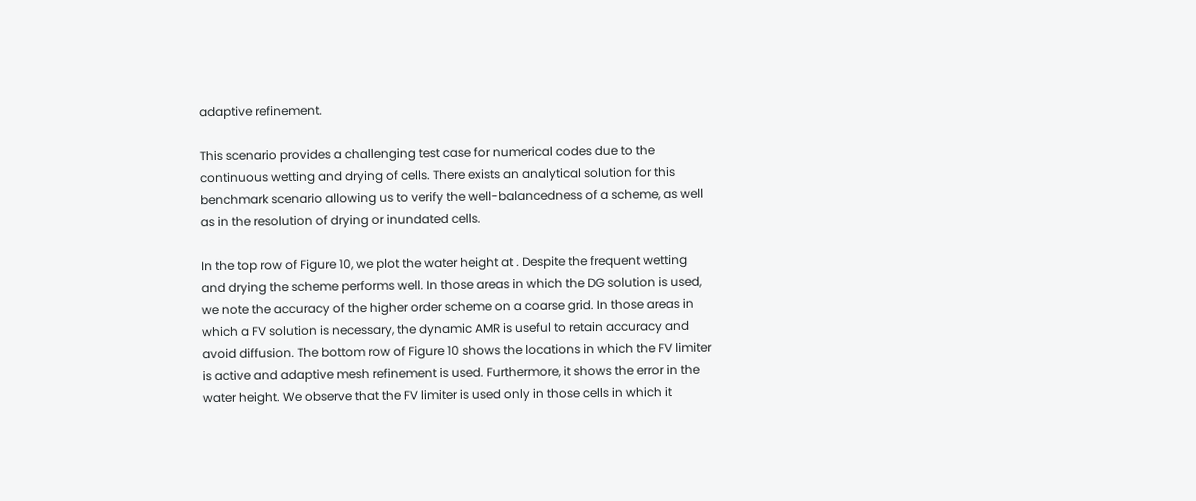adaptive refinement.

This scenario provides a challenging test case for numerical codes due to the continuous wetting and drying of cells. There exists an analytical solution for this benchmark scenario allowing us to verify the well-balancedness of a scheme, as well as in the resolution of drying or inundated cells.

In the top row of Figure 10, we plot the water height at . Despite the frequent wetting and drying the scheme performs well. In those areas in which the DG solution is used, we note the accuracy of the higher order scheme on a coarse grid. In those areas in which a FV solution is necessary, the dynamic AMR is useful to retain accuracy and avoid diffusion. The bottom row of Figure 10 shows the locations in which the FV limiter is active and adaptive mesh refinement is used. Furthermore, it shows the error in the water height. We observe that the FV limiter is used only in those cells in which it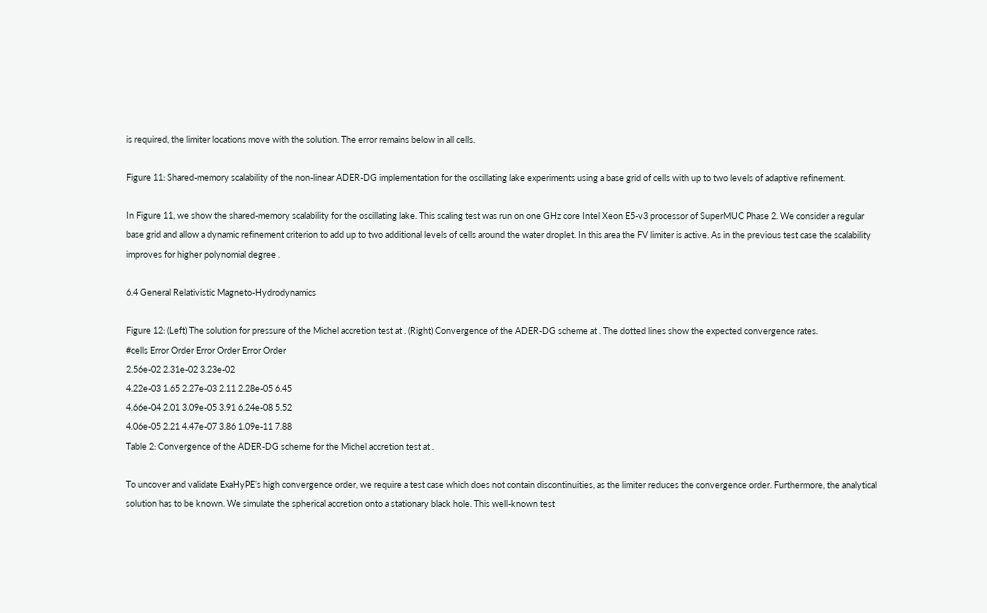is required, the limiter locations move with the solution. The error remains below in all cells.

Figure 11: Shared-memory scalability of the non-linear ADER-DG implementation for the oscillating lake experiments using a base grid of cells with up to two levels of adaptive refinement.

In Figure 11, we show the shared-memory scalability for the oscillating lake. This scaling test was run on one GHz core Intel Xeon E5-v3 processor of SuperMUC Phase 2. We consider a regular base grid and allow a dynamic refinement criterion to add up to two additional levels of cells around the water droplet. In this area the FV limiter is active. As in the previous test case the scalability improves for higher polynomial degree .

6.4 General Relativistic Magneto-Hydrodynamics

Figure 12: (Left) The solution for pressure of the Michel accretion test at . (Right) Convergence of the ADER-DG scheme at . The dotted lines show the expected convergence rates.
#cells Error Order Error Order Error Order
2.56e-02 2.31e-02 3.23e-02
4.22e-03 1.65 2.27e-03 2.11 2.28e-05 6.45
4.66e-04 2.01 3.09e-05 3.91 6.24e-08 5.52
4.06e-05 2.21 4.47e-07 3.86 1.09e-11 7.88
Table 2: Convergence of the ADER-DG scheme for the Michel accretion test at .

To uncover and validate ExaHyPE’s high convergence order, we require a test case which does not contain discontinuities, as the limiter reduces the convergence order. Furthermore, the analytical solution has to be known. We simulate the spherical accretion onto a stationary black hole. This well-known test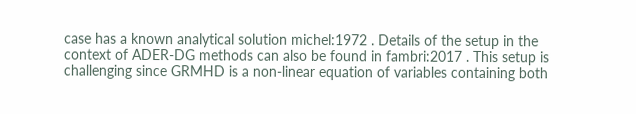case has a known analytical solution michel:1972 . Details of the setup in the context of ADER-DG methods can also be found in fambri:2017 . This setup is challenging since GRMHD is a non-linear equation of variables containing both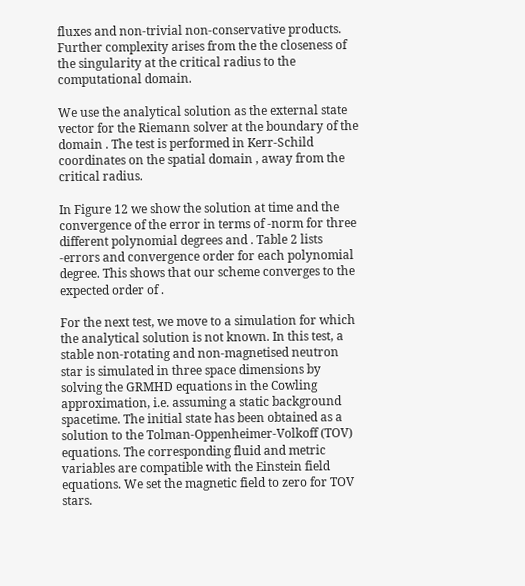fluxes and non-trivial non-conservative products. Further complexity arises from the the closeness of the singularity at the critical radius to the computational domain.

We use the analytical solution as the external state vector for the Riemann solver at the boundary of the domain . The test is performed in Kerr-Schild coordinates on the spatial domain , away from the critical radius.

In Figure 12 we show the solution at time and the convergence of the error in terms of -norm for three different polynomial degrees and . Table 2 lists -errors and convergence order for each polynomial degree. This shows that our scheme converges to the expected order of .

For the next test, we move to a simulation for which the analytical solution is not known. In this test, a stable non-rotating and non-magnetised neutron star is simulated in three space dimensions by solving the GRMHD equations in the Cowling approximation, i.e. assuming a static background spacetime. The initial state has been obtained as a solution to the Tolman-Oppenheimer-Volkoff (TOV) equations. The corresponding fluid and metric variables are compatible with the Einstein field equations. We set the magnetic field to zero for TOV stars.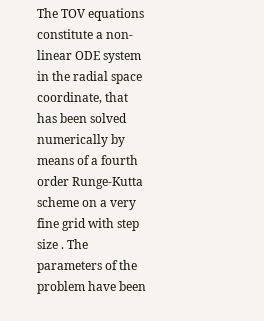The TOV equations constitute a non-linear ODE system in the radial space coordinate, that has been solved numerically by means of a fourth order Runge-Kutta scheme on a very fine grid with step size . The parameters of the problem have been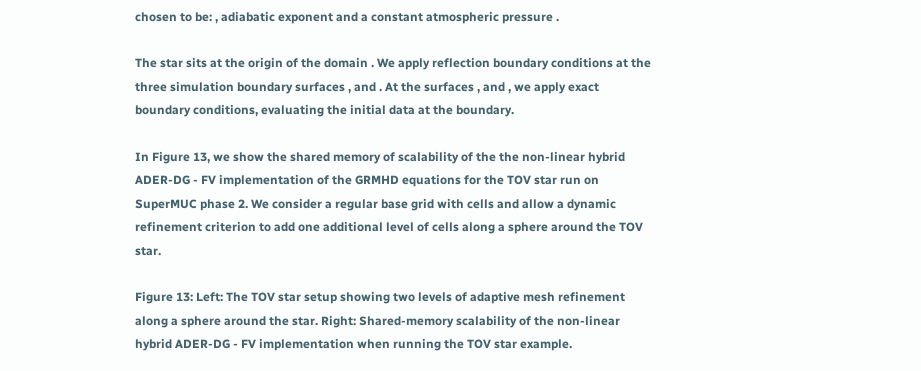chosen to be: , adiabatic exponent and a constant atmospheric pressure .

The star sits at the origin of the domain . We apply reflection boundary conditions at the three simulation boundary surfaces , and . At the surfaces , and , we apply exact boundary conditions, evaluating the initial data at the boundary.

In Figure 13, we show the shared memory of scalability of the the non-linear hybrid ADER-DG - FV implementation of the GRMHD equations for the TOV star run on SuperMUC phase 2. We consider a regular base grid with cells and allow a dynamic refinement criterion to add one additional level of cells along a sphere around the TOV star.

Figure 13: Left: The TOV star setup showing two levels of adaptive mesh refinement along a sphere around the star. Right: Shared-memory scalability of the non-linear hybrid ADER-DG - FV implementation when running the TOV star example.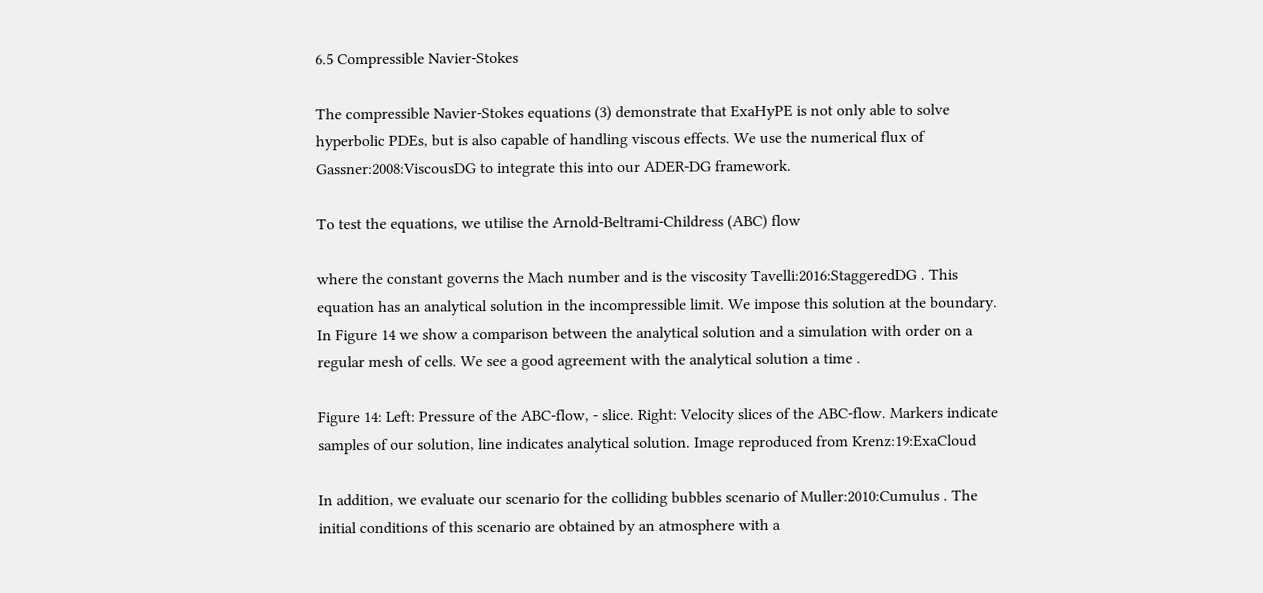6.5 Compressible Navier-Stokes

The compressible Navier-Stokes equations (3) demonstrate that ExaHyPE is not only able to solve hyperbolic PDEs, but is also capable of handling viscous effects. We use the numerical flux of Gassner:2008:ViscousDG to integrate this into our ADER-DG framework.

To test the equations, we utilise the Arnold-Beltrami-Childress (ABC) flow

where the constant governs the Mach number and is the viscosity Tavelli:2016:StaggeredDG . This equation has an analytical solution in the incompressible limit. We impose this solution at the boundary. In Figure 14 we show a comparison between the analytical solution and a simulation with order on a regular mesh of cells. We see a good agreement with the analytical solution a time .

Figure 14: Left: Pressure of the ABC-flow, - slice. Right: Velocity slices of the ABC-flow. Markers indicate samples of our solution, line indicates analytical solution. Image reproduced from Krenz:19:ExaCloud

In addition, we evaluate our scenario for the colliding bubbles scenario of Muller:2010:Cumulus . The initial conditions of this scenario are obtained by an atmosphere with a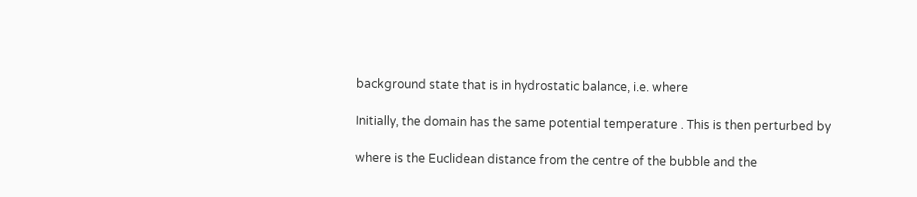background state that is in hydrostatic balance, i.e. where

Initially, the domain has the same potential temperature . This is then perturbed by

where is the Euclidean distance from the centre of the bubble and the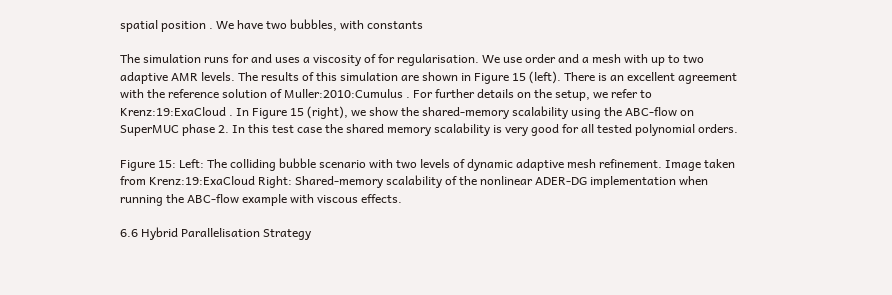spatial position . We have two bubbles, with constants

The simulation runs for and uses a viscosity of for regularisation. We use order and a mesh with up to two adaptive AMR levels. The results of this simulation are shown in Figure 15 (left). There is an excellent agreement with the reference solution of Muller:2010:Cumulus . For further details on the setup, we refer to Krenz:19:ExaCloud . In Figure 15 (right), we show the shared-memory scalability using the ABC-flow on SuperMUC phase 2. In this test case the shared memory scalability is very good for all tested polynomial orders.

Figure 15: Left: The colliding bubble scenario with two levels of dynamic adaptive mesh refinement. Image taken from Krenz:19:ExaCloud Right: Shared-memory scalability of the nonlinear ADER-DG implementation when running the ABC-flow example with viscous effects.

6.6 Hybrid Parallelisation Strategy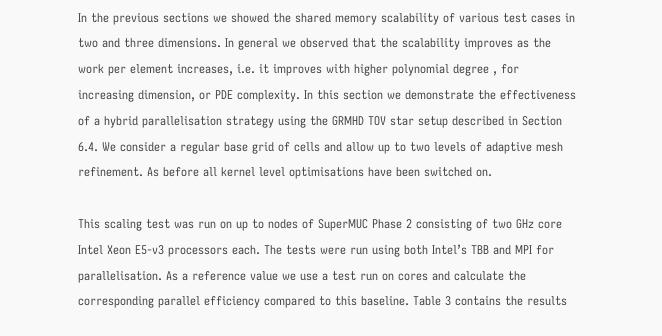In the previous sections we showed the shared memory scalability of various test cases in two and three dimensions. In general we observed that the scalability improves as the work per element increases, i.e. it improves with higher polynomial degree , for increasing dimension, or PDE complexity. In this section we demonstrate the effectiveness of a hybrid parallelisation strategy using the GRMHD TOV star setup described in Section 6.4. We consider a regular base grid of cells and allow up to two levels of adaptive mesh refinement. As before all kernel level optimisations have been switched on.

This scaling test was run on up to nodes of SuperMUC Phase 2 consisting of two GHz core Intel Xeon E5-v3 processors each. The tests were run using both Intel’s TBB and MPI for parallelisation. As a reference value we use a test run on cores and calculate the corresponding parallel efficiency compared to this baseline. Table 3 contains the results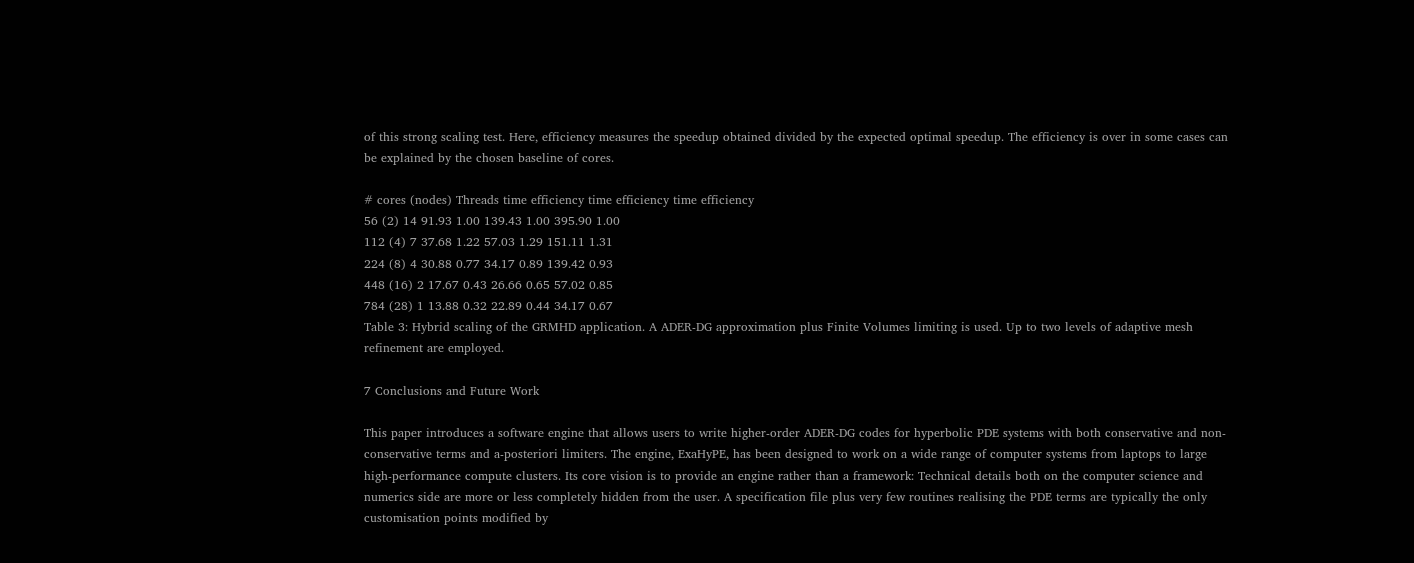of this strong scaling test. Here, efficiency measures the speedup obtained divided by the expected optimal speedup. The efficiency is over in some cases can be explained by the chosen baseline of cores.

# cores (nodes) Threads time efficiency time efficiency time efficiency
56 (2) 14 91.93 1.00 139.43 1.00 395.90 1.00
112 (4) 7 37.68 1.22 57.03 1.29 151.11 1.31
224 (8) 4 30.88 0.77 34.17 0.89 139.42 0.93
448 (16) 2 17.67 0.43 26.66 0.65 57.02 0.85
784 (28) 1 13.88 0.32 22.89 0.44 34.17 0.67
Table 3: Hybrid scaling of the GRMHD application. A ADER-DG approximation plus Finite Volumes limiting is used. Up to two levels of adaptive mesh refinement are employed.

7 Conclusions and Future Work

This paper introduces a software engine that allows users to write higher-order ADER-DG codes for hyperbolic PDE systems with both conservative and non-conservative terms and a-posteriori limiters. The engine, ExaHyPE, has been designed to work on a wide range of computer systems from laptops to large high-performance compute clusters. Its core vision is to provide an engine rather than a framework: Technical details both on the computer science and numerics side are more or less completely hidden from the user. A specification file plus very few routines realising the PDE terms are typically the only customisation points modified by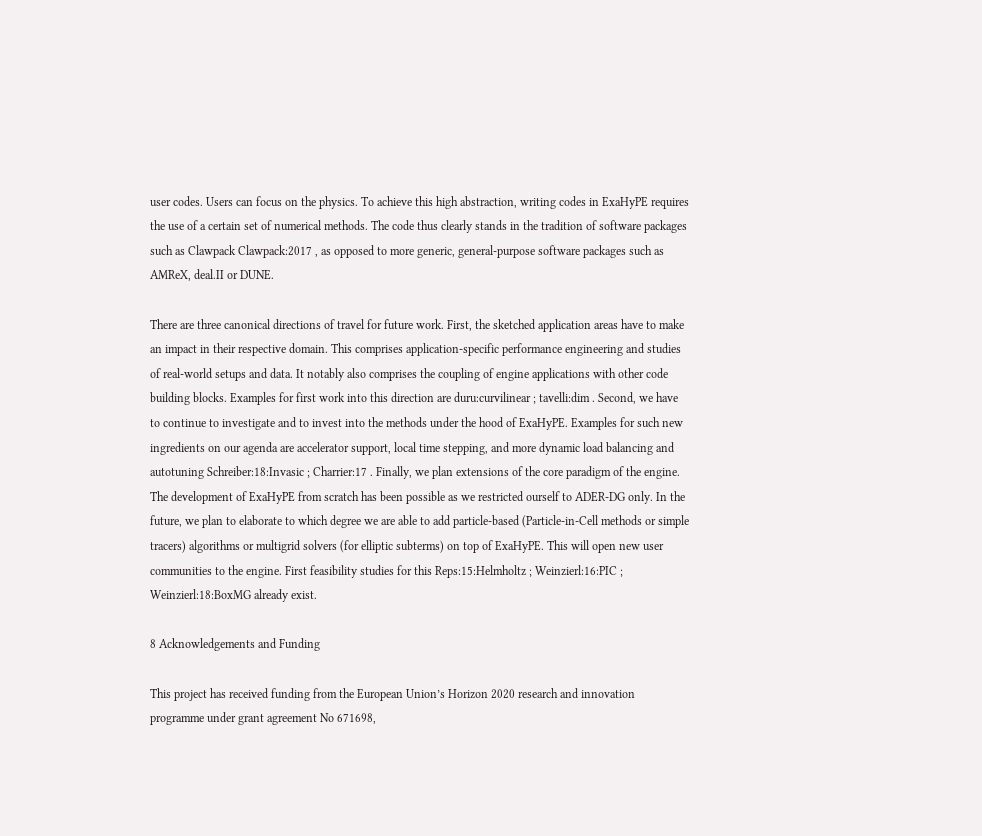user codes. Users can focus on the physics. To achieve this high abstraction, writing codes in ExaHyPE requires the use of a certain set of numerical methods. The code thus clearly stands in the tradition of software packages such as Clawpack Clawpack:2017 , as opposed to more generic, general-purpose software packages such as AMReX, deal.II or DUNE.

There are three canonical directions of travel for future work. First, the sketched application areas have to make an impact in their respective domain. This comprises application-specific performance engineering and studies of real-world setups and data. It notably also comprises the coupling of engine applications with other code building blocks. Examples for first work into this direction are duru:curvilinear ; tavelli:dim . Second, we have to continue to investigate and to invest into the methods under the hood of ExaHyPE. Examples for such new ingredients on our agenda are accelerator support, local time stepping, and more dynamic load balancing and autotuning Schreiber:18:Invasic ; Charrier:17 . Finally, we plan extensions of the core paradigm of the engine. The development of ExaHyPE from scratch has been possible as we restricted ourself to ADER-DG only. In the future, we plan to elaborate to which degree we are able to add particle-based (Particle-in-Cell methods or simple tracers) algorithms or multigrid solvers (for elliptic subterms) on top of ExaHyPE. This will open new user communities to the engine. First feasibility studies for this Reps:15:Helmholtz ; Weinzierl:16:PIC ; Weinzierl:18:BoxMG already exist.

8 Acknowledgements and Funding

This project has received funding from the European Union’s Horizon 2020 research and innovation programme under grant agreement No 671698,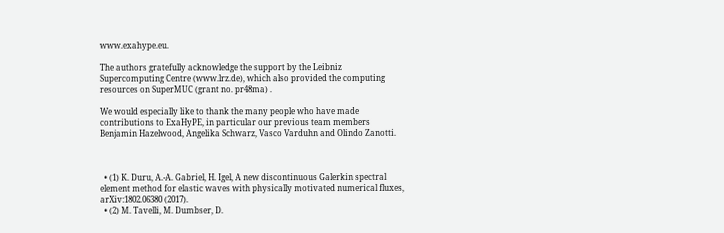www.exahype.eu.

The authors gratefully acknowledge the support by the Leibniz Supercomputing Centre (www.lrz.de), which also provided the computing resources on SuperMUC (grant no. pr48ma) .

We would especially like to thank the many people who have made contributions to ExaHyPE, in particular our previous team members Benjamin Hazelwood, Angelika Schwarz, Vasco Varduhn and Olindo Zanotti.



  • (1) K. Duru, A.-A. Gabriel, H. Igel, A new discontinuous Galerkin spectral element method for elastic waves with physically motivated numerical fluxes, arXiv:1802.06380 (2017).
  • (2) M. Tavelli, M. Dumbser, D.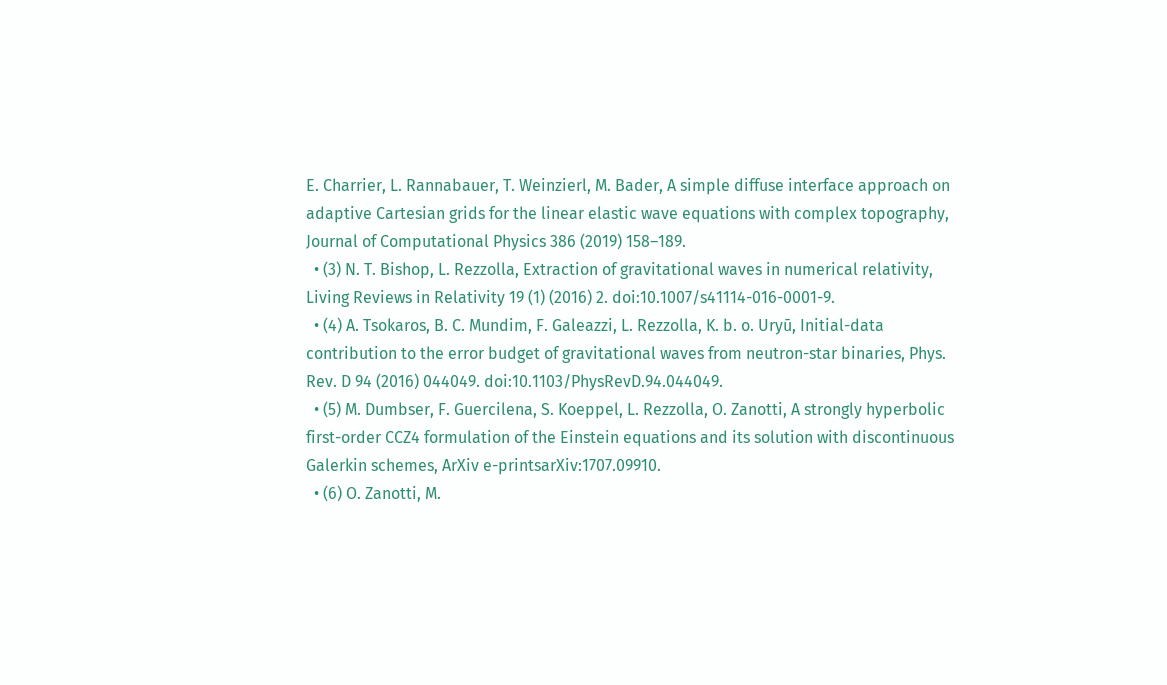E. Charrier, L. Rannabauer, T. Weinzierl, M. Bader, A simple diffuse interface approach on adaptive Cartesian grids for the linear elastic wave equations with complex topography, Journal of Computational Physics 386 (2019) 158–189.
  • (3) N. T. Bishop, L. Rezzolla, Extraction of gravitational waves in numerical relativity, Living Reviews in Relativity 19 (1) (2016) 2. doi:10.1007/s41114-016-0001-9.
  • (4) A. Tsokaros, B. C. Mundim, F. Galeazzi, L. Rezzolla, K. b. o. Uryū, Initial-data contribution to the error budget of gravitational waves from neutron-star binaries, Phys. Rev. D 94 (2016) 044049. doi:10.1103/PhysRevD.94.044049.
  • (5) M. Dumbser, F. Guercilena, S. Koeppel, L. Rezzolla, O. Zanotti, A strongly hyperbolic first-order CCZ4 formulation of the Einstein equations and its solution with discontinuous Galerkin schemes, ArXiv e-printsarXiv:1707.09910.
  • (6) O. Zanotti, M.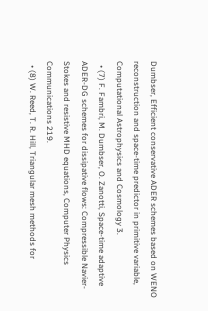Dumbser, Efficient conservative ADER schemes based on WENO reconstruction and space-time predictor in primitive variable, Computational Astrophysics and Cosmology 3.
  • (7) F. Fambri, M. Dumbser, O. Zanotti, Space-time adaptive ADER-DG schemes for dissipative flows: Compressible Navier-Stokes and resistive MHD equations, Computer Physics Communications 219.
  • (8) W. Reed, T. R. Hill, Triangular mesh methods for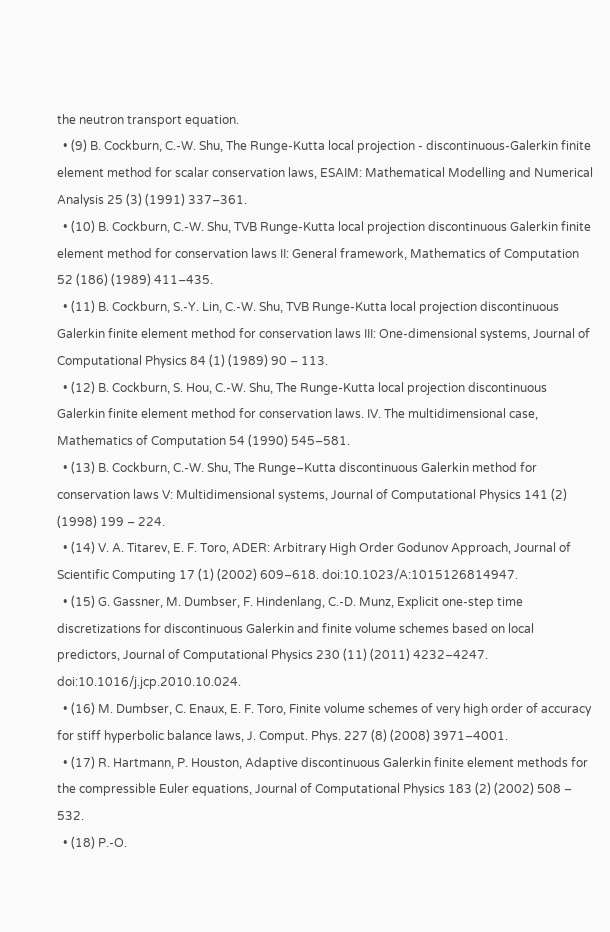the neutron transport equation.
  • (9) B. Cockburn, C.-W. Shu, The Runge-Kutta local projection - discontinuous-Galerkin finite element method for scalar conservation laws, ESAIM: Mathematical Modelling and Numerical Analysis 25 (3) (1991) 337–361.
  • (10) B. Cockburn, C.-W. Shu, TVB Runge-Kutta local projection discontinuous Galerkin finite element method for conservation laws II: General framework, Mathematics of Computation 52 (186) (1989) 411–435.
  • (11) B. Cockburn, S.-Y. Lin, C.-W. Shu, TVB Runge-Kutta local projection discontinuous Galerkin finite element method for conservation laws III: One-dimensional systems, Journal of Computational Physics 84 (1) (1989) 90 – 113.
  • (12) B. Cockburn, S. Hou, C.-W. Shu, The Runge-Kutta local projection discontinuous Galerkin finite element method for conservation laws. IV. The multidimensional case, Mathematics of Computation 54 (1990) 545–581.
  • (13) B. Cockburn, C.-W. Shu, The Runge–Kutta discontinuous Galerkin method for conservation laws V: Multidimensional systems, Journal of Computational Physics 141 (2) (1998) 199 – 224.
  • (14) V. A. Titarev, E. F. Toro, ADER: Arbitrary High Order Godunov Approach, Journal of Scientific Computing 17 (1) (2002) 609–618. doi:10.1023/A:1015126814947.
  • (15) G. Gassner, M. Dumbser, F. Hindenlang, C.-D. Munz, Explicit one-step time discretizations for discontinuous Galerkin and finite volume schemes based on local predictors, Journal of Computational Physics 230 (11) (2011) 4232–4247. doi:10.1016/j.jcp.2010.10.024.
  • (16) M. Dumbser, C. Enaux, E. F. Toro, Finite volume schemes of very high order of accuracy for stiff hyperbolic balance laws, J. Comput. Phys. 227 (8) (2008) 3971–4001.
  • (17) R. Hartmann, P. Houston, Adaptive discontinuous Galerkin finite element methods for the compressible Euler equations, Journal of Computational Physics 183 (2) (2002) 508 – 532.
  • (18) P.-O.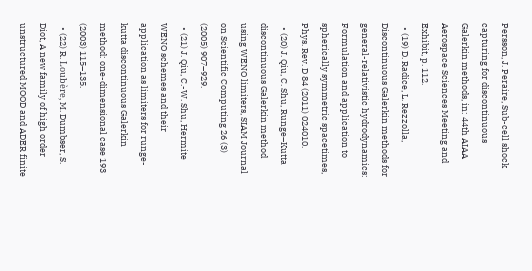Persson, J. Peraire, Sub-cell shock capturing for discontinuous Galerkin methods, in: 44th AIAA Aerospace Sciences Meeting and Exhibit, p. 112.
  • (19) D. Radice, L. Rezzolla, Discontinuous Galerkin methods for general-relativistic hydrodynamics: Formulation and application to spherically symmetric spacetimes, Phys. Rev. D 84 (2011) 024010.
  • (20) J. Qiu, C. Shu, Runge–Kutta discontinuous Galerkin method using WENO limiters, SIAM Journal on Scientific Computing 26 (3) (2005) 907–929.
  • (21) J. Qiu, C.-W. Shu, Hermite WENO schemes and their application as limiters for runge-kutta discontinuous Galerkin method: one-dimensional case 193 (2003) 115–135.
  • (22) R. Loubère, M. Dumbser, S. Diot, A new family of high order unstructured MOOD and ADER finite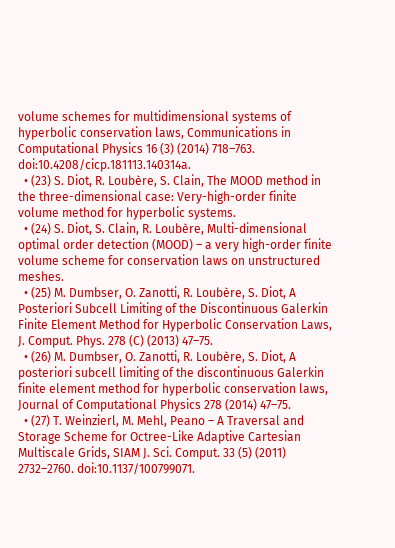volume schemes for multidimensional systems of hyperbolic conservation laws, Communications in Computational Physics 16 (3) (2014) 718–763. doi:10.4208/cicp.181113.140314a.
  • (23) S. Diot, R. Loubère, S. Clain, The MOOD method in the three-dimensional case: Very-high-order finite volume method for hyperbolic systems.
  • (24) S. Diot, S. Clain, R. Loubère, Multi-dimensional optimal order detection (MOOD) – a very high-order finite volume scheme for conservation laws on unstructured meshes.
  • (25) M. Dumbser, O. Zanotti, R. Loubère, S. Diot, A Posteriori Subcell Limiting of the Discontinuous Galerkin Finite Element Method for Hyperbolic Conservation Laws, J. Comput. Phys. 278 (C) (2013) 47–75.
  • (26) M. Dumbser, O. Zanotti, R. Loubère, S. Diot, A posteriori subcell limiting of the discontinuous Galerkin finite element method for hyperbolic conservation laws, Journal of Computational Physics 278 (2014) 47–75.
  • (27) T. Weinzierl, M. Mehl, Peano – A Traversal and Storage Scheme for Octree-Like Adaptive Cartesian Multiscale Grids, SIAM J. Sci. Comput. 33 (5) (2011) 2732–2760. doi:10.1137/100799071.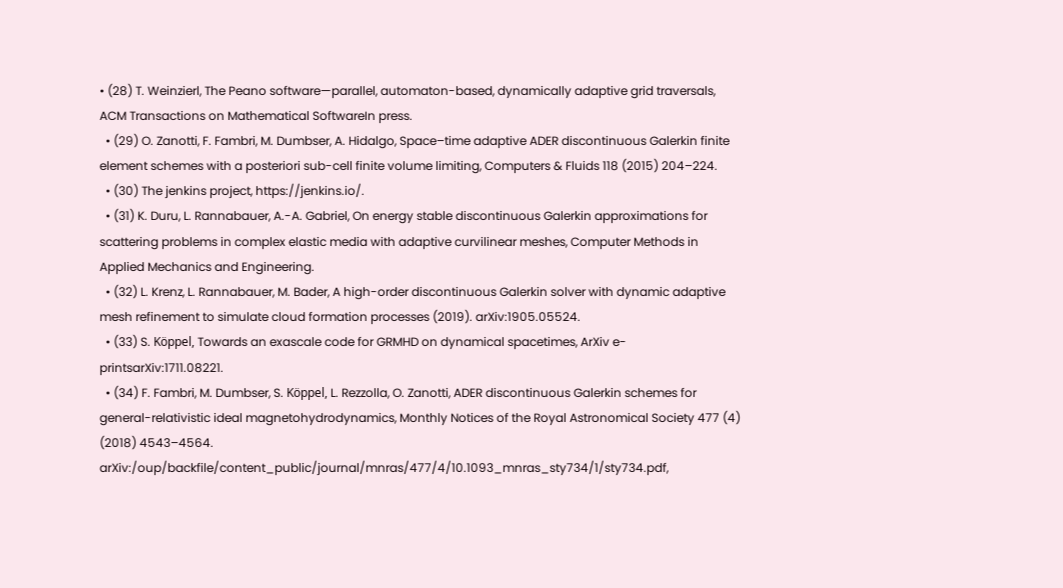• (28) T. Weinzierl, The Peano software—parallel, automaton-based, dynamically adaptive grid traversals, ACM Transactions on Mathematical SoftwareIn press.
  • (29) O. Zanotti, F. Fambri, M. Dumbser, A. Hidalgo, Space–time adaptive ADER discontinuous Galerkin finite element schemes with a posteriori sub-cell finite volume limiting, Computers & Fluids 118 (2015) 204–224.
  • (30) The jenkins project, https://jenkins.io/.
  • (31) K. Duru, L. Rannabauer, A.-A. Gabriel, On energy stable discontinuous Galerkin approximations for scattering problems in complex elastic media with adaptive curvilinear meshes, Computer Methods in Applied Mechanics and Engineering.
  • (32) L. Krenz, L. Rannabauer, M. Bader, A high-order discontinuous Galerkin solver with dynamic adaptive mesh refinement to simulate cloud formation processes (2019). arXiv:1905.05524.
  • (33) S. Köppel, Towards an exascale code for GRMHD on dynamical spacetimes, ArXiv e-printsarXiv:1711.08221.
  • (34) F. Fambri, M. Dumbser, S. Köppel, L. Rezzolla, O. Zanotti, ADER discontinuous Galerkin schemes for general-relativistic ideal magnetohydrodynamics, Monthly Notices of the Royal Astronomical Society 477 (4) (2018) 4543–4564. arXiv:/oup/backfile/content_public/journal/mnras/477/4/10.1093_mnras_sty734/1/sty734.pdf,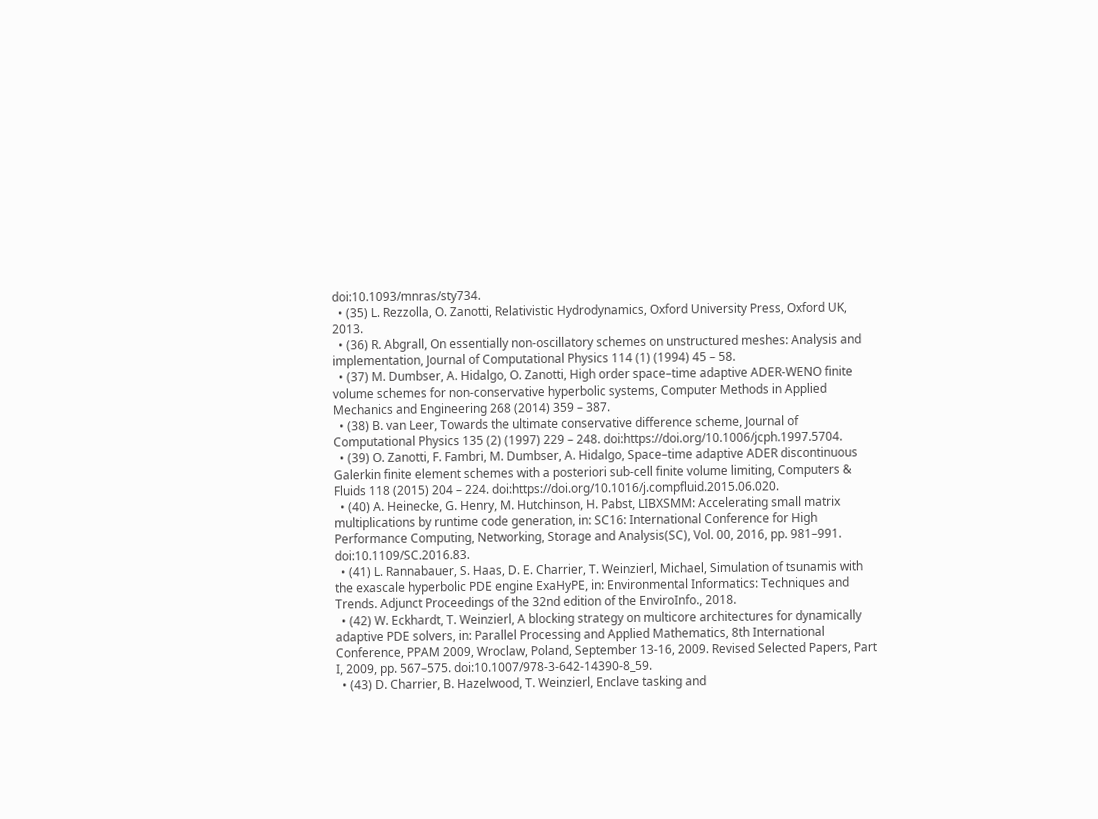doi:10.1093/mnras/sty734.
  • (35) L. Rezzolla, O. Zanotti, Relativistic Hydrodynamics, Oxford University Press, Oxford UK, 2013.
  • (36) R. Abgrall, On essentially non-oscillatory schemes on unstructured meshes: Analysis and implementation, Journal of Computational Physics 114 (1) (1994) 45 – 58.
  • (37) M. Dumbser, A. Hidalgo, O. Zanotti, High order space–time adaptive ADER-WENO finite volume schemes for non-conservative hyperbolic systems, Computer Methods in Applied Mechanics and Engineering 268 (2014) 359 – 387.
  • (38) B. van Leer, Towards the ultimate conservative difference scheme, Journal of Computational Physics 135 (2) (1997) 229 – 248. doi:https://doi.org/10.1006/jcph.1997.5704.
  • (39) O. Zanotti, F. Fambri, M. Dumbser, A. Hidalgo, Space–time adaptive ADER discontinuous Galerkin finite element schemes with a posteriori sub-cell finite volume limiting, Computers & Fluids 118 (2015) 204 – 224. doi:https://doi.org/10.1016/j.compfluid.2015.06.020.
  • (40) A. Heinecke, G. Henry, M. Hutchinson, H. Pabst, LIBXSMM: Accelerating small matrix multiplications by runtime code generation, in: SC16: International Conference for High Performance Computing, Networking, Storage and Analysis(SC), Vol. 00, 2016, pp. 981–991. doi:10.1109/SC.2016.83.
  • (41) L. Rannabauer, S. Haas, D. E. Charrier, T. Weinzierl, Michael, Simulation of tsunamis with the exascale hyperbolic PDE engine ExaHyPE, in: Environmental Informatics: Techniques and Trends. Adjunct Proceedings of the 32nd edition of the EnviroInfo., 2018.
  • (42) W. Eckhardt, T. Weinzierl, A blocking strategy on multicore architectures for dynamically adaptive PDE solvers, in: Parallel Processing and Applied Mathematics, 8th International Conference, PPAM 2009, Wroclaw, Poland, September 13-16, 2009. Revised Selected Papers, Part I, 2009, pp. 567–575. doi:10.1007/978-3-642-14390-8_59.
  • (43) D. Charrier, B. Hazelwood, T. Weinzierl, Enclave tasking and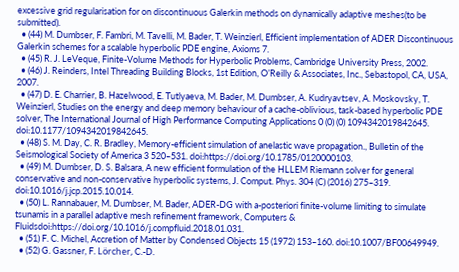excessive grid regularisation for on discontinuous Galerkin methods on dynamically adaptive meshes(to be submitted).
  • (44) M. Dumbser, F. Fambri, M. Tavelli, M. Bader, T. Weinzierl, Efficient implementation of ADER Discontinuous Galerkin schemes for a scalable hyperbolic PDE engine, Axioms 7.
  • (45) R. J. LeVeque, Finite-Volume Methods for Hyperbolic Problems, Cambridge University Press, 2002.
  • (46) J. Reinders, Intel Threading Building Blocks, 1st Edition, O’Reilly & Associates, Inc., Sebastopol, CA, USA, 2007.
  • (47) D. E. Charrier, B. Hazelwood, E. Tutlyaeva, M. Bader, M. Dumbser, A. Kudryavtsev, A. Moskovsky, T. Weinzierl, Studies on the energy and deep memory behaviour of a cache-oblivious, task-based hyperbolic PDE solver, The International Journal of High Performance Computing Applications 0 (0) (0) 1094342019842645. doi:10.1177/1094342019842645.
  • (48) S. M. Day, C. R. Bradley, Memory-efficient simulation of anelastic wave propagation., Bulletin of the Seismological Society of America 3 520–531. doi:https://doi.org/10.1785/0120000103.
  • (49) M. Dumbser, D. S. Balsara, A new efficient formulation of the HLLEM Riemann solver for general conservative and non-conservative hyperbolic systems, J. Comput. Phys. 304 (C) (2016) 275–319. doi:10.1016/j.jcp.2015.10.014.
  • (50) L. Rannabauer, M. Dumbser, M. Bader, ADER-DG with a-posteriori finite-volume limiting to simulate tsunamis in a parallel adaptive mesh refinement framework, Computers & Fluidsdoi:https://doi.org/10.1016/j.compfluid.2018.01.031.
  • (51) F. C. Michel, Accretion of Matter by Condensed Objects 15 (1972) 153–160. doi:10.1007/BF00649949.
  • (52) G. Gassner, F. Lörcher, C.-D.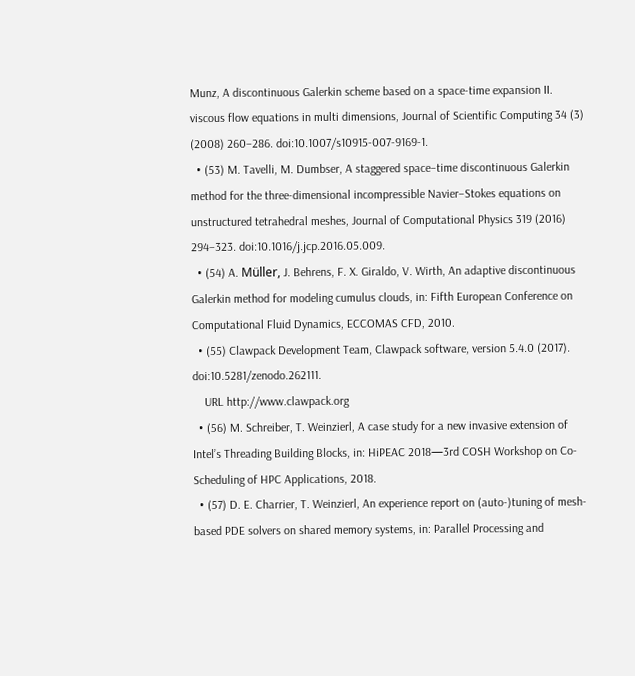Munz, A discontinuous Galerkin scheme based on a space-time expansion II. viscous flow equations in multi dimensions, Journal of Scientific Computing 34 (3) (2008) 260–286. doi:10.1007/s10915-007-9169-1.
  • (53) M. Tavelli, M. Dumbser, A staggered space–time discontinuous Galerkin method for the three-dimensional incompressible Navier–Stokes equations on unstructured tetrahedral meshes, Journal of Computational Physics 319 (2016) 294–323. doi:10.1016/j.jcp.2016.05.009.
  • (54) A. Müller, J. Behrens, F. X. Giraldo, V. Wirth, An adaptive discontinuous Galerkin method for modeling cumulus clouds, in: Fifth European Conference on Computational Fluid Dynamics, ECCOMAS CFD, 2010.
  • (55) Clawpack Development Team, Clawpack software, version 5.4.0 (2017). doi:10.5281/zenodo.262111.
    URL http://www.clawpack.org
  • (56) M. Schreiber, T. Weinzierl, A case study for a new invasive extension of Intel’s Threading Building Blocks, in: HiPEAC 2018—3rd COSH Workshop on Co-Scheduling of HPC Applications, 2018.
  • (57) D. E. Charrier, T. Weinzierl, An experience report on (auto-)tuning of mesh-based PDE solvers on shared memory systems, in: Parallel Processing and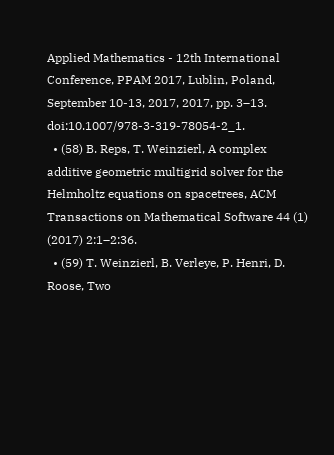Applied Mathematics - 12th International Conference, PPAM 2017, Lublin, Poland, September 10-13, 2017, 2017, pp. 3–13. doi:10.1007/978-3-319-78054-2_1.
  • (58) B. Reps, T. Weinzierl, A complex additive geometric multigrid solver for the Helmholtz equations on spacetrees, ACM Transactions on Mathematical Software 44 (1) (2017) 2:1–2:36.
  • (59) T. Weinzierl, B. Verleye, P. Henri, D. Roose, Two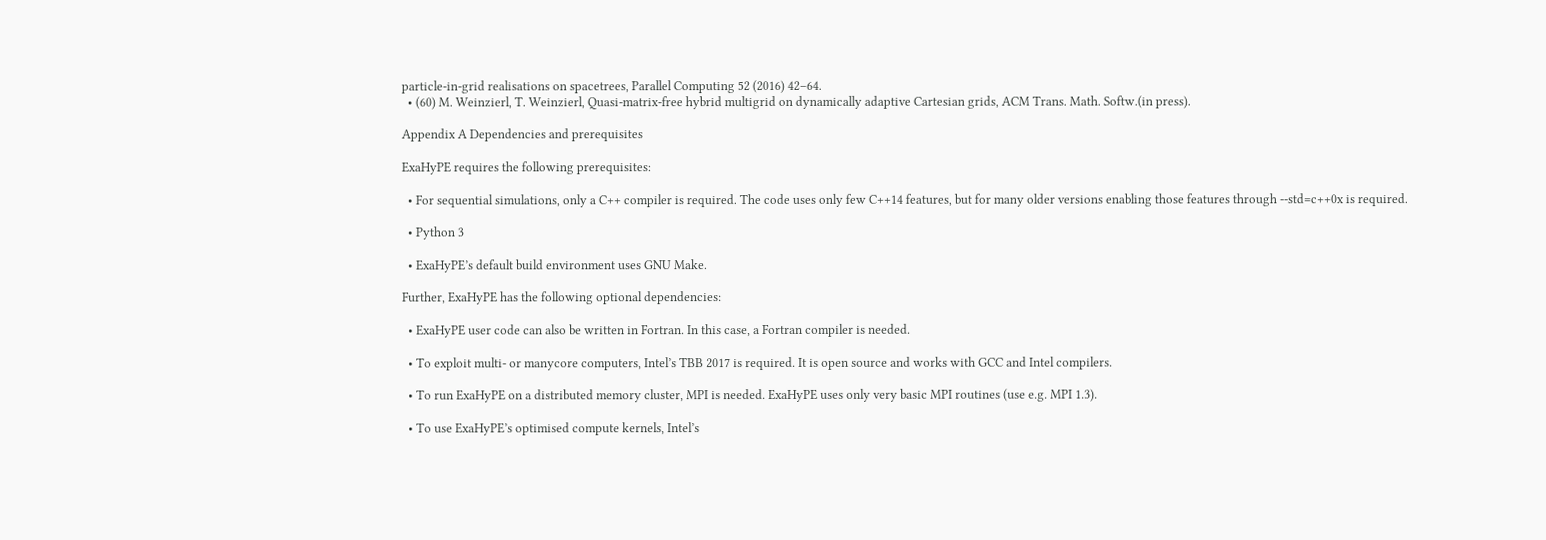particle-in-grid realisations on spacetrees, Parallel Computing 52 (2016) 42–64.
  • (60) M. Weinzierl, T. Weinzierl, Quasi-matrix-free hybrid multigrid on dynamically adaptive Cartesian grids, ACM Trans. Math. Softw.(in press).

Appendix A Dependencies and prerequisites

ExaHyPE requires the following prerequisites:

  • For sequential simulations, only a C++ compiler is required. The code uses only few C++14 features, but for many older versions enabling those features through --std=c++0x is required.

  • Python 3

  • ExaHyPE’s default build environment uses GNU Make.

Further, ExaHyPE has the following optional dependencies:

  • ExaHyPE user code can also be written in Fortran. In this case, a Fortran compiler is needed.

  • To exploit multi- or manycore computers, Intel’s TBB 2017 is required. It is open source and works with GCC and Intel compilers.

  • To run ExaHyPE on a distributed memory cluster, MPI is needed. ExaHyPE uses only very basic MPI routines (use e.g. MPI 1.3).

  • To use ExaHyPE’s optimised compute kernels, Intel’s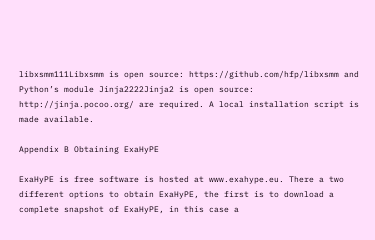libxsmm111Libxsmm is open source: https://github.com/hfp/libxsmm and Python’s module Jinja2222Jinja2 is open source: http://jinja.pocoo.org/ are required. A local installation script is made available.

Appendix B Obtaining ExaHyPE

ExaHyPE is free software is hosted at www.exahype.eu. There a two different options to obtain ExaHyPE, the first is to download a complete snapshot of ExaHyPE, in this case a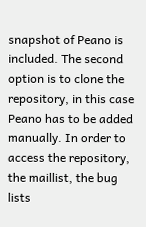snapshot of Peano is included. The second option is to clone the repository, in this case Peano has to be added manually. In order to access the repository, the maillist, the bug lists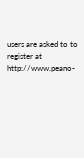users are asked to to register at http://www.peano-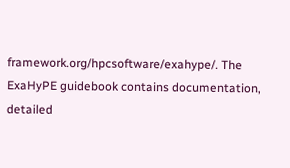framework.org/hpcsoftware/exahype/. The ExaHyPE guidebook contains documentation, detailed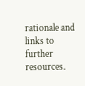rationale and links to further resources.